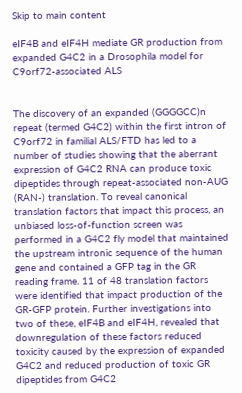Skip to main content

eIF4B and eIF4H mediate GR production from expanded G4C2 in a Drosophila model for C9orf72-associated ALS


The discovery of an expanded (GGGGCC)n repeat (termed G4C2) within the first intron of C9orf72 in familial ALS/FTD has led to a number of studies showing that the aberrant expression of G4C2 RNA can produce toxic dipeptides through repeat-associated non-AUG (RAN-) translation. To reveal canonical translation factors that impact this process, an unbiased loss-of-function screen was performed in a G4C2 fly model that maintained the upstream intronic sequence of the human gene and contained a GFP tag in the GR reading frame. 11 of 48 translation factors were identified that impact production of the GR-GFP protein. Further investigations into two of these, eIF4B and eIF4H, revealed that downregulation of these factors reduced toxicity caused by the expression of expanded G4C2 and reduced production of toxic GR dipeptides from G4C2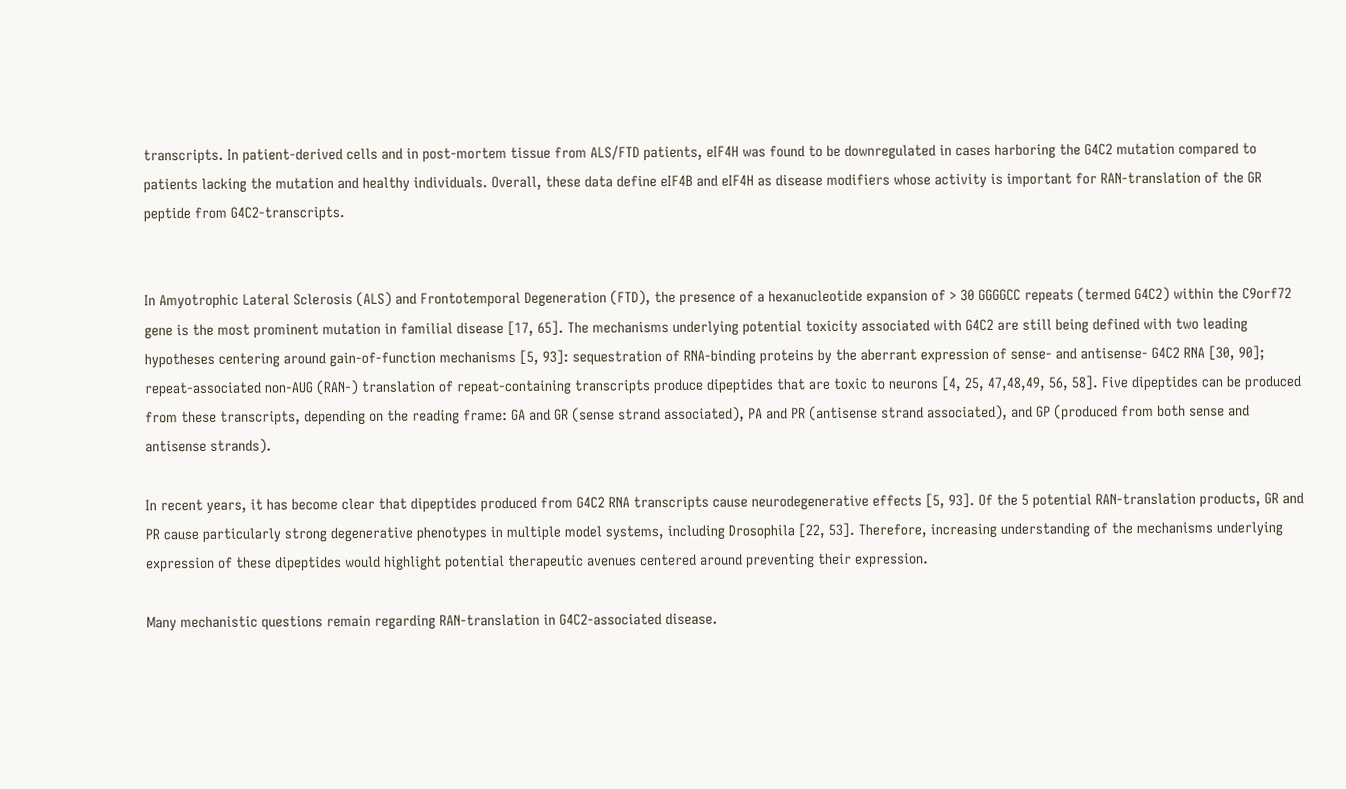transcripts. In patient-derived cells and in post-mortem tissue from ALS/FTD patients, eIF4H was found to be downregulated in cases harboring the G4C2 mutation compared to patients lacking the mutation and healthy individuals. Overall, these data define eIF4B and eIF4H as disease modifiers whose activity is important for RAN-translation of the GR peptide from G4C2-transcripts.


In Amyotrophic Lateral Sclerosis (ALS) and Frontotemporal Degeneration (FTD), the presence of a hexanucleotide expansion of > 30 GGGGCC repeats (termed G4C2) within the C9orf72 gene is the most prominent mutation in familial disease [17, 65]. The mechanisms underlying potential toxicity associated with G4C2 are still being defined with two leading hypotheses centering around gain-of-function mechanisms [5, 93]: sequestration of RNA-binding proteins by the aberrant expression of sense- and antisense- G4C2 RNA [30, 90]; repeat-associated non-AUG (RAN-) translation of repeat-containing transcripts produce dipeptides that are toxic to neurons [4, 25, 47,48,49, 56, 58]. Five dipeptides can be produced from these transcripts, depending on the reading frame: GA and GR (sense strand associated), PA and PR (antisense strand associated), and GP (produced from both sense and antisense strands).

In recent years, it has become clear that dipeptides produced from G4C2 RNA transcripts cause neurodegenerative effects [5, 93]. Of the 5 potential RAN-translation products, GR and PR cause particularly strong degenerative phenotypes in multiple model systems, including Drosophila [22, 53]. Therefore, increasing understanding of the mechanisms underlying expression of these dipeptides would highlight potential therapeutic avenues centered around preventing their expression.

Many mechanistic questions remain regarding RAN-translation in G4C2-associated disease.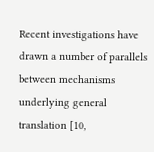Recent investigations have drawn a number of parallels between mechanisms underlying general translation [10,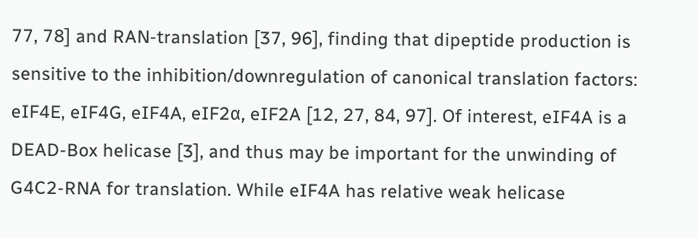77, 78] and RAN-translation [37, 96], finding that dipeptide production is sensitive to the inhibition/downregulation of canonical translation factors: eIF4E, eIF4G, eIF4A, eIF2α, eIF2A [12, 27, 84, 97]. Of interest, eIF4A is a DEAD-Box helicase [3], and thus may be important for the unwinding of G4C2-RNA for translation. While eIF4A has relative weak helicase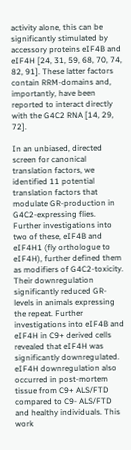activity alone, this can be significantly stimulated by accessory proteins eIF4B and eIF4H [24, 31, 59, 68, 70, 74, 82, 91]. These latter factors contain RRM-domains and, importantly, have been reported to interact directly with the G4C2 RNA [14, 29, 72].

In an unbiased, directed screen for canonical translation factors, we identified 11 potential translation factors that modulate GR-production in G4C2-expressing flies. Further investigations into two of these, eIF4B and eIF4H1 (fly orthologue to eIF4H), further defined them as modifiers of G4C2-toxicity. Their downregulation significantly reduced GR-levels in animals expressing the repeat. Further investigations into eIF4B and eIF4H in C9+ derived cells revealed that eIF4H was significantly downregulated. eIF4H downregulation also occurred in post-mortem tissue from C9+ ALS/FTD compared to C9- ALS/FTD and healthy individuals. This work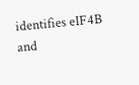identifies eIF4B and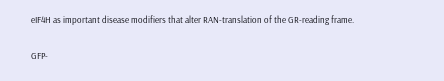eIF4H as important disease modifiers that alter RAN-translation of the GR-reading frame.


GFP-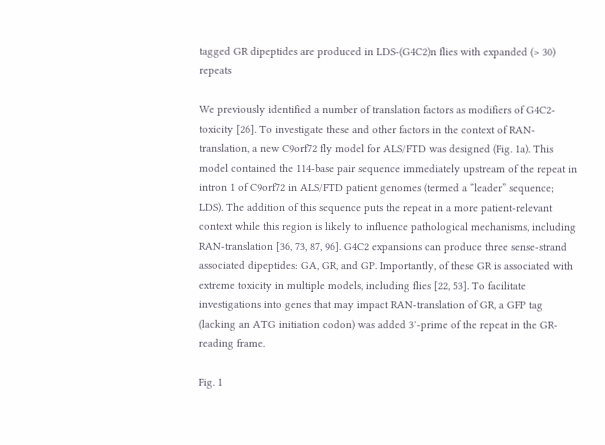tagged GR dipeptides are produced in LDS-(G4C2)n flies with expanded (> 30) repeats

We previously identified a number of translation factors as modifiers of G4C2-toxicity [26]. To investigate these and other factors in the context of RAN-translation, a new C9orf72 fly model for ALS/FTD was designed (Fig. 1a). This model contained the 114-base pair sequence immediately upstream of the repeat in intron 1 of C9orf72 in ALS/FTD patient genomes (termed a “leader” sequence; LDS). The addition of this sequence puts the repeat in a more patient-relevant context while this region is likely to influence pathological mechanisms, including RAN-translation [36, 73, 87, 96]. G4C2 expansions can produce three sense-strand associated dipeptides: GA, GR, and GP. Importantly, of these GR is associated with extreme toxicity in multiple models, including flies [22, 53]. To facilitate investigations into genes that may impact RAN-translation of GR, a GFP tag (lacking an ATG initiation codon) was added 3′-prime of the repeat in the GR-reading frame.

Fig. 1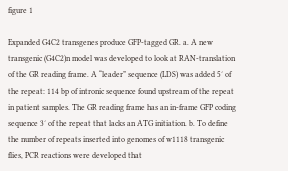figure 1

Expanded G4C2 transgenes produce GFP-tagged GR. a. A new transgenic (G4C2)n model was developed to look at RAN-translation of the GR reading frame. A “leader” sequence (LDS) was added 5′ of the repeat: 114 bp of intronic sequence found upstream of the repeat in patient samples. The GR reading frame has an in-frame GFP coding sequence 3′ of the repeat that lacks an ATG initiation. b. To define the number of repeats inserted into genomes of w1118 transgenic flies, PCR reactions were developed that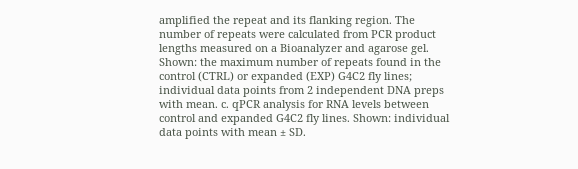amplified the repeat and its flanking region. The number of repeats were calculated from PCR product lengths measured on a Bioanalyzer and agarose gel. Shown: the maximum number of repeats found in the control (CTRL) or expanded (EXP) G4C2 fly lines; individual data points from 2 independent DNA preps with mean. c. qPCR analysis for RNA levels between control and expanded G4C2 fly lines. Shown: individual data points with mean ± SD.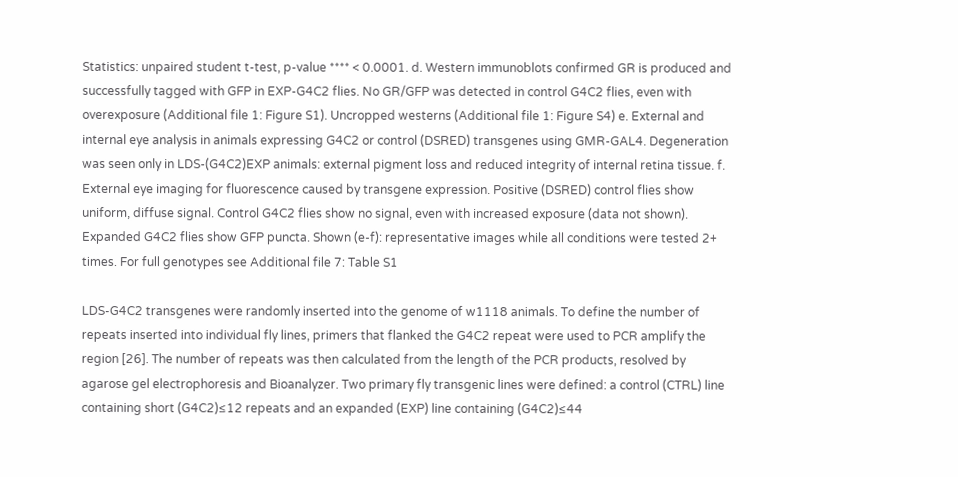Statistics: unpaired student t-test, p-value **** < 0.0001. d. Western immunoblots confirmed GR is produced and successfully tagged with GFP in EXP-G4C2 flies. No GR/GFP was detected in control G4C2 flies, even with overexposure (Additional file 1: Figure S1). Uncropped westerns (Additional file 1: Figure S4) e. External and internal eye analysis in animals expressing G4C2 or control (DSRED) transgenes using GMR-GAL4. Degeneration was seen only in LDS-(G4C2)EXP animals: external pigment loss and reduced integrity of internal retina tissue. f. External eye imaging for fluorescence caused by transgene expression. Positive (DSRED) control flies show uniform, diffuse signal. Control G4C2 flies show no signal, even with increased exposure (data not shown). Expanded G4C2 flies show GFP puncta. Shown (e-f): representative images while all conditions were tested 2+ times. For full genotypes see Additional file 7: Table S1

LDS-G4C2 transgenes were randomly inserted into the genome of w1118 animals. To define the number of repeats inserted into individual fly lines, primers that flanked the G4C2 repeat were used to PCR amplify the region [26]. The number of repeats was then calculated from the length of the PCR products, resolved by agarose gel electrophoresis and Bioanalyzer. Two primary fly transgenic lines were defined: a control (CTRL) line containing short (G4C2)≤12 repeats and an expanded (EXP) line containing (G4C2)≤44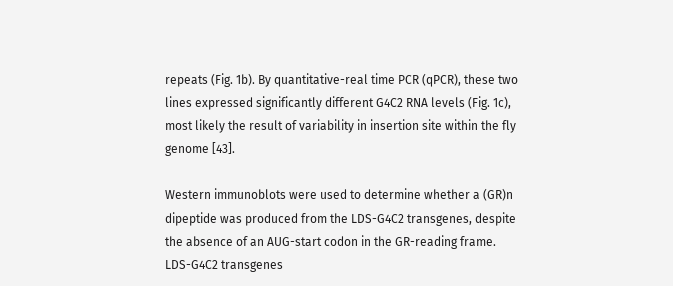repeats (Fig. 1b). By quantitative-real time PCR (qPCR), these two lines expressed significantly different G4C2 RNA levels (Fig. 1c), most likely the result of variability in insertion site within the fly genome [43].

Western immunoblots were used to determine whether a (GR)n dipeptide was produced from the LDS-G4C2 transgenes, despite the absence of an AUG-start codon in the GR-reading frame. LDS-G4C2 transgenes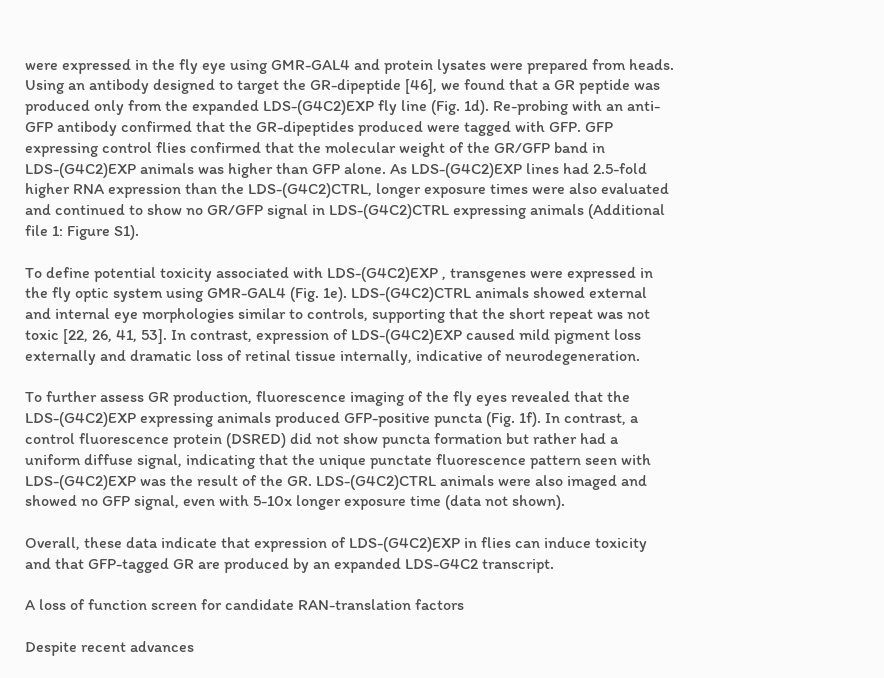were expressed in the fly eye using GMR-GAL4 and protein lysates were prepared from heads. Using an antibody designed to target the GR-dipeptide [46], we found that a GR peptide was produced only from the expanded LDS-(G4C2)EXP fly line (Fig. 1d). Re-probing with an anti-GFP antibody confirmed that the GR-dipeptides produced were tagged with GFP. GFP expressing control flies confirmed that the molecular weight of the GR/GFP band in LDS-(G4C2)EXP animals was higher than GFP alone. As LDS-(G4C2)EXP lines had 2.5-fold higher RNA expression than the LDS-(G4C2)CTRL, longer exposure times were also evaluated and continued to show no GR/GFP signal in LDS-(G4C2)CTRL expressing animals (Additional file 1: Figure S1).

To define potential toxicity associated with LDS-(G4C2)EXP , transgenes were expressed in the fly optic system using GMR-GAL4 (Fig. 1e). LDS-(G4C2)CTRL animals showed external and internal eye morphologies similar to controls, supporting that the short repeat was not toxic [22, 26, 41, 53]. In contrast, expression of LDS-(G4C2)EXP caused mild pigment loss externally and dramatic loss of retinal tissue internally, indicative of neurodegeneration.

To further assess GR production, fluorescence imaging of the fly eyes revealed that the LDS-(G4C2)EXP expressing animals produced GFP-positive puncta (Fig. 1f). In contrast, a control fluorescence protein (DSRED) did not show puncta formation but rather had a uniform diffuse signal, indicating that the unique punctate fluorescence pattern seen with LDS-(G4C2)EXP was the result of the GR. LDS-(G4C2)CTRL animals were also imaged and showed no GFP signal, even with 5-10x longer exposure time (data not shown).

Overall, these data indicate that expression of LDS-(G4C2)EXP in flies can induce toxicity and that GFP-tagged GR are produced by an expanded LDS-G4C2 transcript.

A loss of function screen for candidate RAN-translation factors

Despite recent advances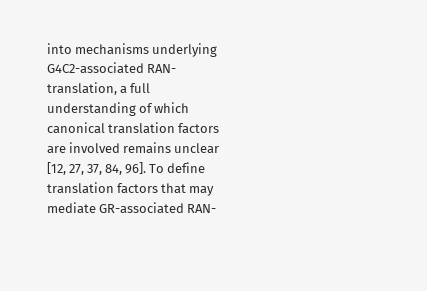into mechanisms underlying G4C2-associated RAN-translation, a full understanding of which canonical translation factors are involved remains unclear [12, 27, 37, 84, 96]. To define translation factors that may mediate GR-associated RAN-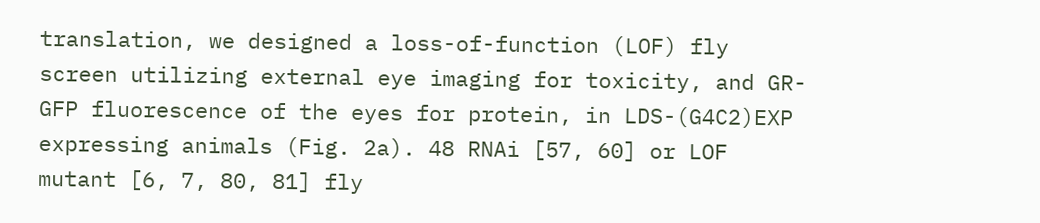translation, we designed a loss-of-function (LOF) fly screen utilizing external eye imaging for toxicity, and GR-GFP fluorescence of the eyes for protein, in LDS-(G4C2)EXP expressing animals (Fig. 2a). 48 RNAi [57, 60] or LOF mutant [6, 7, 80, 81] fly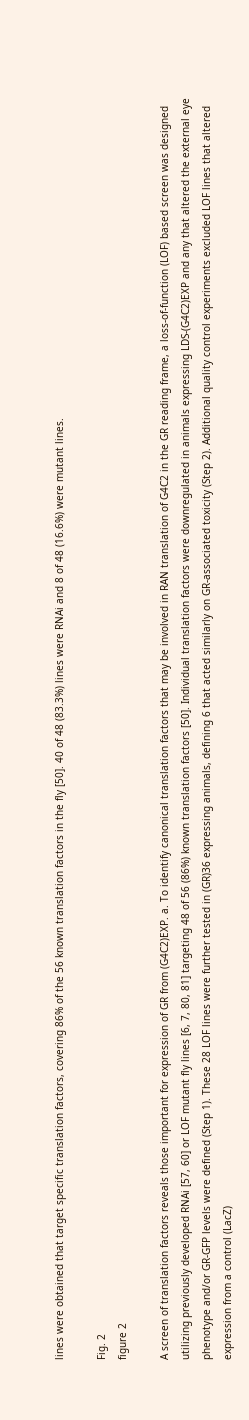lines were obtained that target specific translation factors, covering 86% of the 56 known translation factors in the fly [50]. 40 of 48 (83.3%) lines were RNAi and 8 of 48 (16.6%) were mutant lines.

Fig. 2
figure 2

A screen of translation factors reveals those important for expression of GR from (G4C2)EXP. a. To identify canonical translation factors that may be involved in RAN translation of G4C2 in the GR reading frame, a loss-of-function (LOF) based screen was designed utilizing previously developed RNAi [57, 60] or LOF mutant fly lines [6, 7, 80, 81] targeting 48 of 56 (86%) known translation factors [50]. Individual translation factors were downregulated in animals expressing LDS-(G4C2)EXP and any that altered the external eye phenotype and/or GR-GFP levels were defined (Step 1). These 28 LOF lines were further tested in (GR)36 expressing animals, defining 6 that acted similarly on GR-associated toxicity (Step 2). Additional quality control experiments excluded LOF lines that altered expression from a control (LacZ)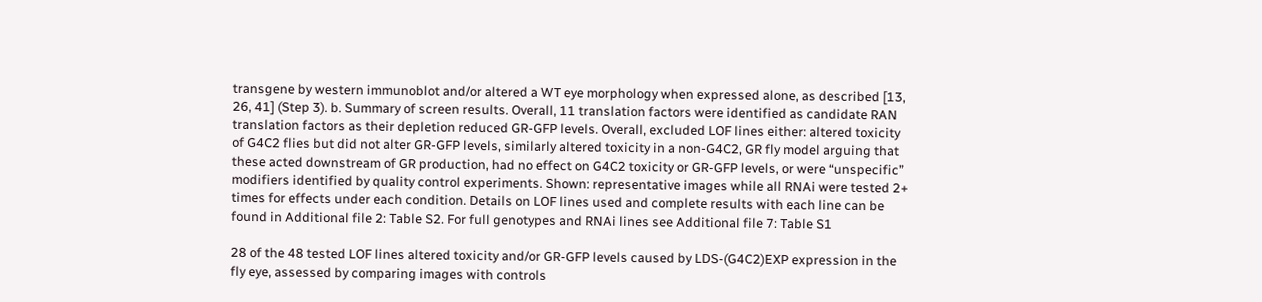transgene by western immunoblot and/or altered a WT eye morphology when expressed alone, as described [13, 26, 41] (Step 3). b. Summary of screen results. Overall, 11 translation factors were identified as candidate RAN translation factors as their depletion reduced GR-GFP levels. Overall, excluded LOF lines either: altered toxicity of G4C2 flies but did not alter GR-GFP levels, similarly altered toxicity in a non-G4C2, GR fly model arguing that these acted downstream of GR production, had no effect on G4C2 toxicity or GR-GFP levels, or were “unspecific” modifiers identified by quality control experiments. Shown: representative images while all RNAi were tested 2+ times for effects under each condition. Details on LOF lines used and complete results with each line can be found in Additional file 2: Table S2. For full genotypes and RNAi lines see Additional file 7: Table S1

28 of the 48 tested LOF lines altered toxicity and/or GR-GFP levels caused by LDS-(G4C2)EXP expression in the fly eye, assessed by comparing images with controls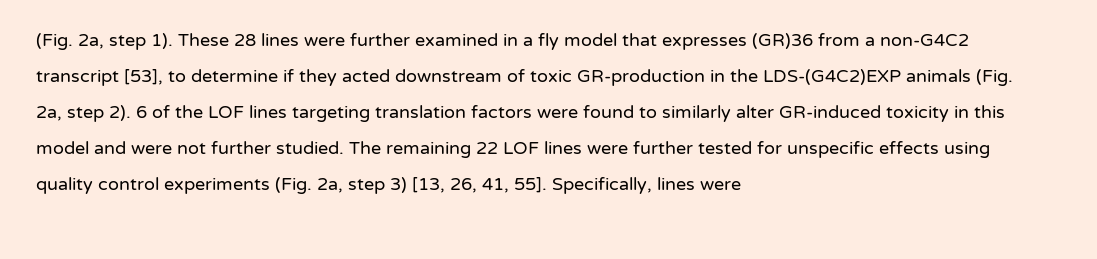(Fig. 2a, step 1). These 28 lines were further examined in a fly model that expresses (GR)36 from a non-G4C2 transcript [53], to determine if they acted downstream of toxic GR-production in the LDS-(G4C2)EXP animals (Fig. 2a, step 2). 6 of the LOF lines targeting translation factors were found to similarly alter GR-induced toxicity in this model and were not further studied. The remaining 22 LOF lines were further tested for unspecific effects using quality control experiments (Fig. 2a, step 3) [13, 26, 41, 55]. Specifically, lines were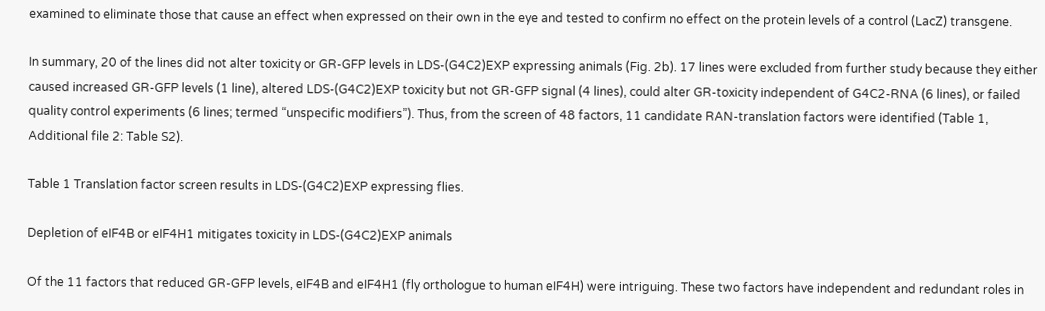examined to eliminate those that cause an effect when expressed on their own in the eye and tested to confirm no effect on the protein levels of a control (LacZ) transgene.

In summary, 20 of the lines did not alter toxicity or GR-GFP levels in LDS-(G4C2)EXP expressing animals (Fig. 2b). 17 lines were excluded from further study because they either caused increased GR-GFP levels (1 line), altered LDS-(G4C2)EXP toxicity but not GR-GFP signal (4 lines), could alter GR-toxicity independent of G4C2-RNA (6 lines), or failed quality control experiments (6 lines; termed “unspecific modifiers”). Thus, from the screen of 48 factors, 11 candidate RAN-translation factors were identified (Table 1, Additional file 2: Table S2).

Table 1 Translation factor screen results in LDS-(G4C2)EXP expressing flies.

Depletion of eIF4B or eIF4H1 mitigates toxicity in LDS-(G4C2)EXP animals

Of the 11 factors that reduced GR-GFP levels, eIF4B and eIF4H1 (fly orthologue to human eIF4H) were intriguing. These two factors have independent and redundant roles in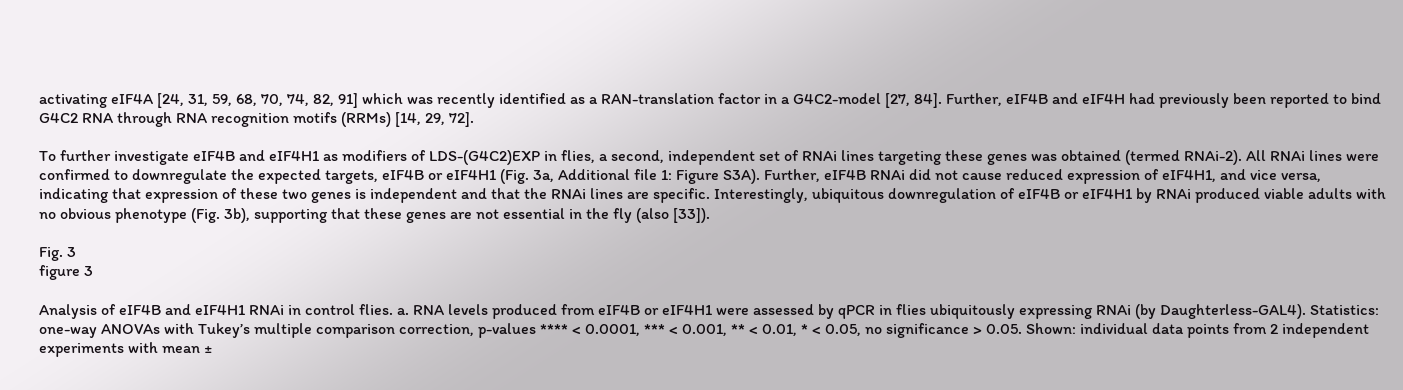activating eIF4A [24, 31, 59, 68, 70, 74, 82, 91] which was recently identified as a RAN-translation factor in a G4C2-model [27, 84]. Further, eIF4B and eIF4H had previously been reported to bind G4C2 RNA through RNA recognition motifs (RRMs) [14, 29, 72].

To further investigate eIF4B and eIF4H1 as modifiers of LDS-(G4C2)EXP in flies, a second, independent set of RNAi lines targeting these genes was obtained (termed RNAi-2). All RNAi lines were confirmed to downregulate the expected targets, eIF4B or eIF4H1 (Fig. 3a, Additional file 1: Figure S3A). Further, eIF4B RNAi did not cause reduced expression of eIF4H1, and vice versa, indicating that expression of these two genes is independent and that the RNAi lines are specific. Interestingly, ubiquitous downregulation of eIF4B or eIF4H1 by RNAi produced viable adults with no obvious phenotype (Fig. 3b), supporting that these genes are not essential in the fly (also [33]).

Fig. 3
figure 3

Analysis of eIF4B and eIF4H1 RNAi in control flies. a. RNA levels produced from eIF4B or eIF4H1 were assessed by qPCR in flies ubiquitously expressing RNAi (by Daughterless-GAL4). Statistics: one-way ANOVAs with Tukey’s multiple comparison correction, p-values **** < 0.0001, *** < 0.001, ** < 0.01, * < 0.05, no significance > 0.05. Shown: individual data points from 2 independent experiments with mean ±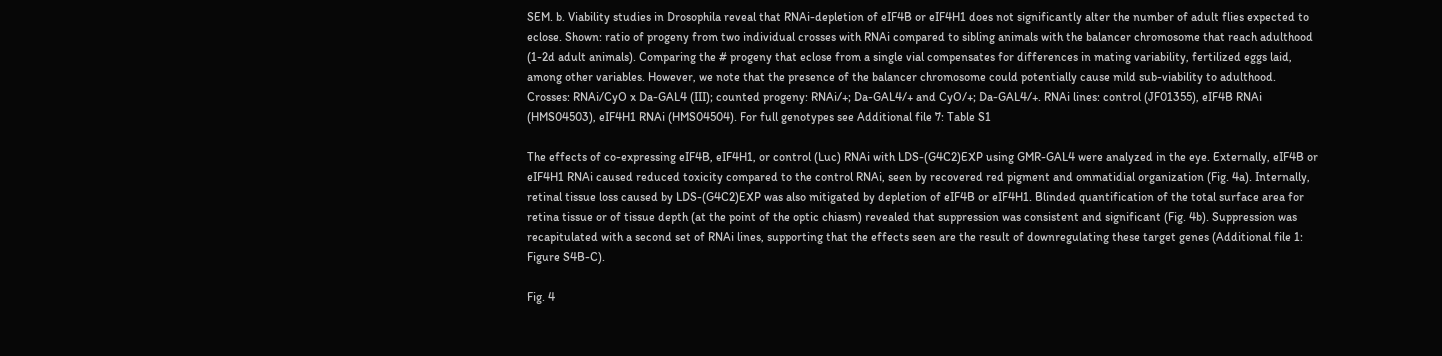SEM. b. Viability studies in Drosophila reveal that RNAi-depletion of eIF4B or eIF4H1 does not significantly alter the number of adult flies expected to eclose. Shown: ratio of progeny from two individual crosses with RNAi compared to sibling animals with the balancer chromosome that reach adulthood (1-2d adult animals). Comparing the # progeny that eclose from a single vial compensates for differences in mating variability, fertilized eggs laid, among other variables. However, we note that the presence of the balancer chromosome could potentially cause mild sub-viability to adulthood. Crosses: RNAi/CyO x Da-GAL4 (III); counted progeny: RNAi/+; Da-GAL4/+ and CyO/+; Da-GAL4/+. RNAi lines: control (JF01355), eIF4B RNAi (HMS04503), eIF4H1 RNAi (HMS04504). For full genotypes see Additional file 7: Table S1

The effects of co-expressing eIF4B, eIF4H1, or control (Luc) RNAi with LDS-(G4C2)EXP using GMR-GAL4 were analyzed in the eye. Externally, eIF4B or eIF4H1 RNAi caused reduced toxicity compared to the control RNAi, seen by recovered red pigment and ommatidial organization (Fig. 4a). Internally, retinal tissue loss caused by LDS-(G4C2)EXP was also mitigated by depletion of eIF4B or eIF4H1. Blinded quantification of the total surface area for retina tissue or of tissue depth (at the point of the optic chiasm) revealed that suppression was consistent and significant (Fig. 4b). Suppression was recapitulated with a second set of RNAi lines, supporting that the effects seen are the result of downregulating these target genes (Additional file 1: Figure S4B-C).

Fig. 4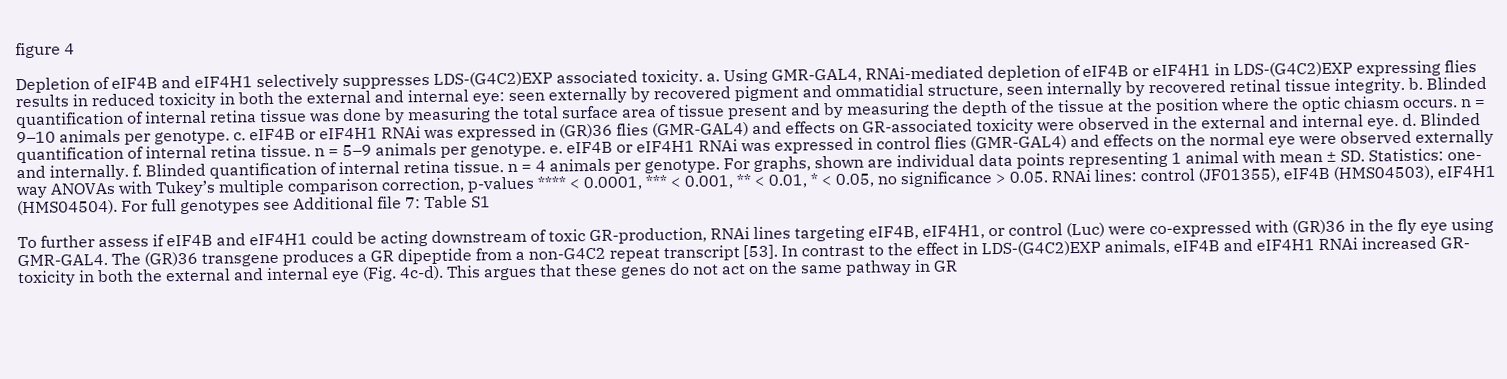figure 4

Depletion of eIF4B and eIF4H1 selectively suppresses LDS-(G4C2)EXP associated toxicity. a. Using GMR-GAL4, RNAi-mediated depletion of eIF4B or eIF4H1 in LDS-(G4C2)EXP expressing flies results in reduced toxicity in both the external and internal eye: seen externally by recovered pigment and ommatidial structure, seen internally by recovered retinal tissue integrity. b. Blinded quantification of internal retina tissue was done by measuring the total surface area of tissue present and by measuring the depth of the tissue at the position where the optic chiasm occurs. n = 9–10 animals per genotype. c. eIF4B or eIF4H1 RNAi was expressed in (GR)36 flies (GMR-GAL4) and effects on GR-associated toxicity were observed in the external and internal eye. d. Blinded quantification of internal retina tissue. n = 5–9 animals per genotype. e. eIF4B or eIF4H1 RNAi was expressed in control flies (GMR-GAL4) and effects on the normal eye were observed externally and internally. f. Blinded quantification of internal retina tissue. n = 4 animals per genotype. For graphs, shown are individual data points representing 1 animal with mean ± SD. Statistics: one-way ANOVAs with Tukey’s multiple comparison correction, p-values **** < 0.0001, *** < 0.001, ** < 0.01, * < 0.05, no significance > 0.05. RNAi lines: control (JF01355), eIF4B (HMS04503), eIF4H1 (HMS04504). For full genotypes see Additional file 7: Table S1

To further assess if eIF4B and eIF4H1 could be acting downstream of toxic GR-production, RNAi lines targeting eIF4B, eIF4H1, or control (Luc) were co-expressed with (GR)36 in the fly eye using GMR-GAL4. The (GR)36 transgene produces a GR dipeptide from a non-G4C2 repeat transcript [53]. In contrast to the effect in LDS-(G4C2)EXP animals, eIF4B and eIF4H1 RNAi increased GR-toxicity in both the external and internal eye (Fig. 4c-d). This argues that these genes do not act on the same pathway in GR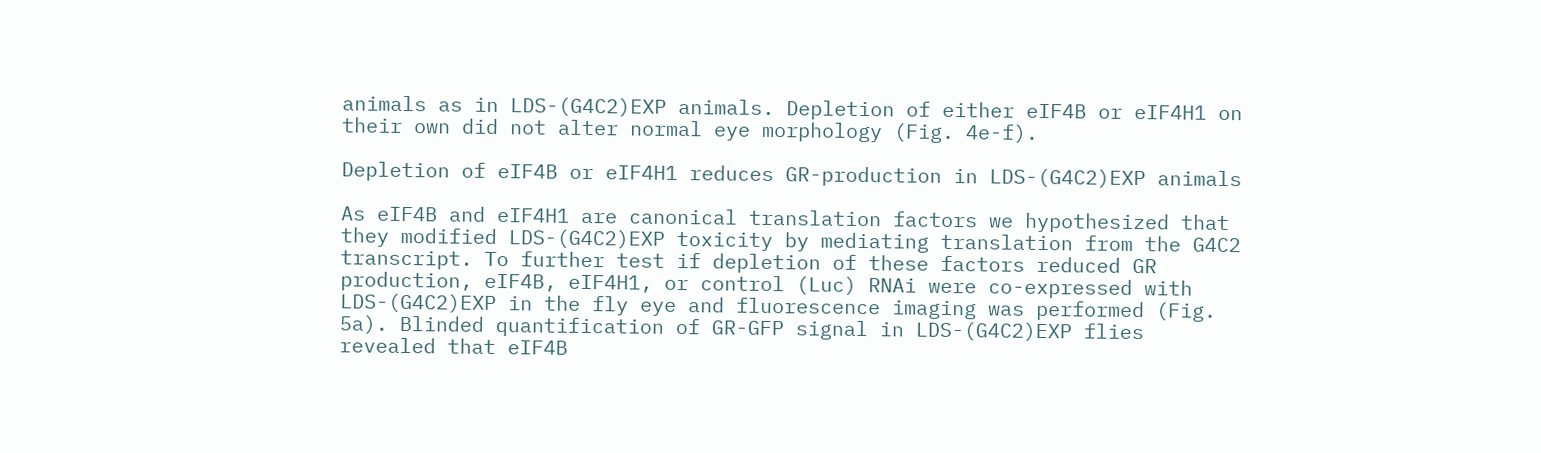animals as in LDS-(G4C2)EXP animals. Depletion of either eIF4B or eIF4H1 on their own did not alter normal eye morphology (Fig. 4e-f).

Depletion of eIF4B or eIF4H1 reduces GR-production in LDS-(G4C2)EXP animals

As eIF4B and eIF4H1 are canonical translation factors we hypothesized that they modified LDS-(G4C2)EXP toxicity by mediating translation from the G4C2 transcript. To further test if depletion of these factors reduced GR production, eIF4B, eIF4H1, or control (Luc) RNAi were co-expressed with LDS-(G4C2)EXP in the fly eye and fluorescence imaging was performed (Fig. 5a). Blinded quantification of GR-GFP signal in LDS-(G4C2)EXP flies revealed that eIF4B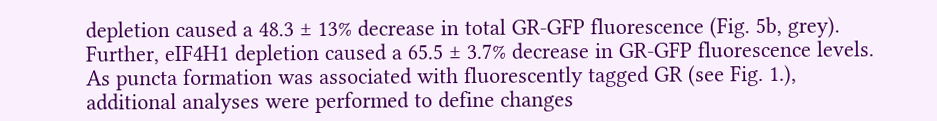depletion caused a 48.3 ± 13% decrease in total GR-GFP fluorescence (Fig. 5b, grey). Further, eIF4H1 depletion caused a 65.5 ± 3.7% decrease in GR-GFP fluorescence levels. As puncta formation was associated with fluorescently tagged GR (see Fig. 1.), additional analyses were performed to define changes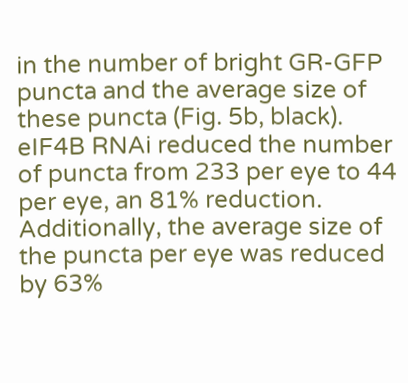in the number of bright GR-GFP puncta and the average size of these puncta (Fig. 5b, black). eIF4B RNAi reduced the number of puncta from 233 per eye to 44 per eye, an 81% reduction. Additionally, the average size of the puncta per eye was reduced by 63%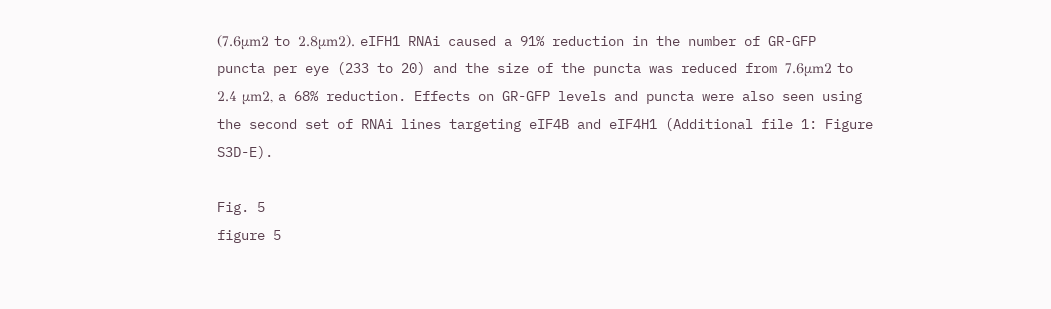(7.6μm2 to 2.8μm2). eIFH1 RNAi caused a 91% reduction in the number of GR-GFP puncta per eye (233 to 20) and the size of the puncta was reduced from 7.6μm2 to 2.4 μm2, a 68% reduction. Effects on GR-GFP levels and puncta were also seen using the second set of RNAi lines targeting eIF4B and eIF4H1 (Additional file 1: Figure S3D-E).

Fig. 5
figure 5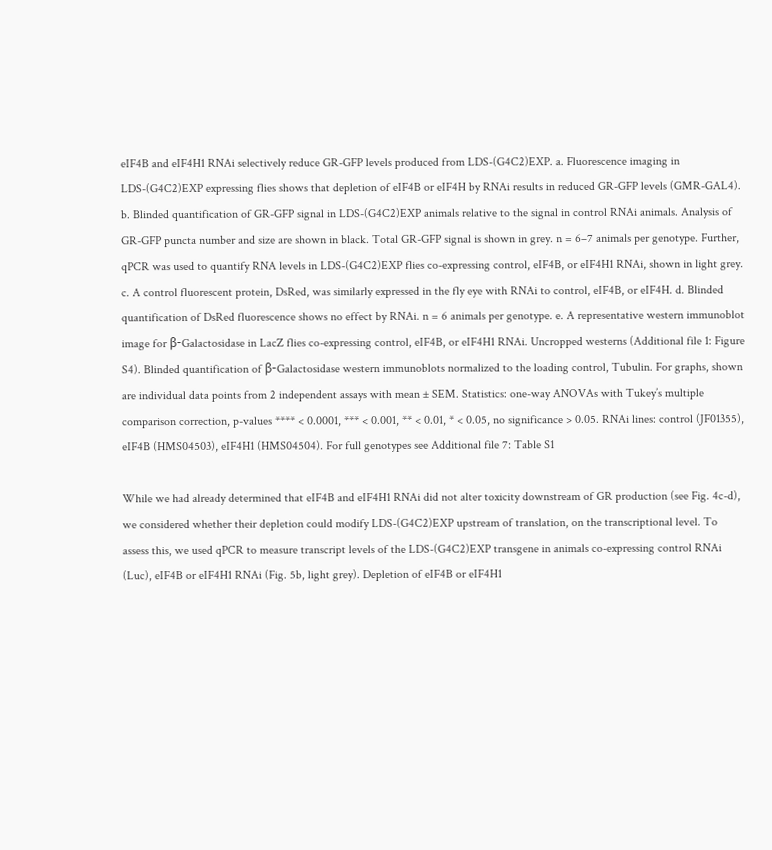eIF4B and eIF4H1 RNAi selectively reduce GR-GFP levels produced from LDS-(G4C2)EXP. a. Fluorescence imaging in LDS-(G4C2)EXP expressing flies shows that depletion of eIF4B or eIF4H by RNAi results in reduced GR-GFP levels (GMR-GAL4). b. Blinded quantification of GR-GFP signal in LDS-(G4C2)EXP animals relative to the signal in control RNAi animals. Analysis of GR-GFP puncta number and size are shown in black. Total GR-GFP signal is shown in grey. n = 6–7 animals per genotype. Further, qPCR was used to quantify RNA levels in LDS-(G4C2)EXP flies co-expressing control, eIF4B, or eIF4H1 RNAi, shown in light grey. c. A control fluorescent protein, DsRed, was similarly expressed in the fly eye with RNAi to control, eIF4B, or eIF4H. d. Blinded quantification of DsRed fluorescence shows no effect by RNAi. n = 6 animals per genotype. e. A representative western immunoblot image for β-Galactosidase in LacZ flies co-expressing control, eIF4B, or eIF4H1 RNAi. Uncropped westerns (Additional file 1: Figure S4). Blinded quantification of β-Galactosidase western immunoblots normalized to the loading control, Tubulin. For graphs, shown are individual data points from 2 independent assays with mean ± SEM. Statistics: one-way ANOVAs with Tukey’s multiple comparison correction, p-values **** < 0.0001, *** < 0.001, ** < 0.01, * < 0.05, no significance > 0.05. RNAi lines: control (JF01355), eIF4B (HMS04503), eIF4H1 (HMS04504). For full genotypes see Additional file 7: Table S1

While we had already determined that eIF4B and eIF4H1 RNAi did not alter toxicity downstream of GR production (see Fig. 4c-d), we considered whether their depletion could modify LDS-(G4C2)EXP upstream of translation, on the transcriptional level. To assess this, we used qPCR to measure transcript levels of the LDS-(G4C2)EXP transgene in animals co-expressing control RNAi (Luc), eIF4B or eIF4H1 RNAi (Fig. 5b, light grey). Depletion of eIF4B or eIF4H1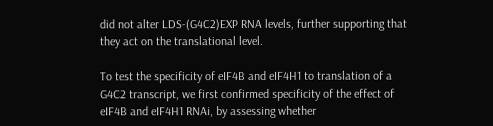did not alter LDS-(G4C2)EXP RNA levels, further supporting that they act on the translational level.

To test the specificity of eIF4B and eIF4H1 to translation of a G4C2 transcript, we first confirmed specificity of the effect of eIF4B and eIF4H1 RNAi, by assessing whether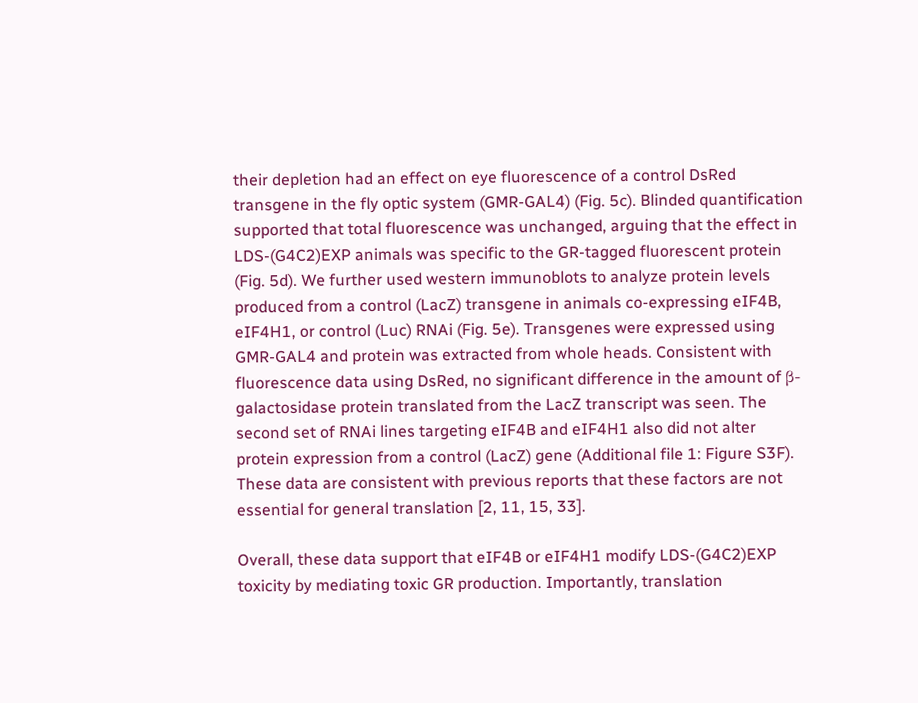their depletion had an effect on eye fluorescence of a control DsRed transgene in the fly optic system (GMR-GAL4) (Fig. 5c). Blinded quantification supported that total fluorescence was unchanged, arguing that the effect in LDS-(G4C2)EXP animals was specific to the GR-tagged fluorescent protein (Fig. 5d). We further used western immunoblots to analyze protein levels produced from a control (LacZ) transgene in animals co-expressing eIF4B, eIF4H1, or control (Luc) RNAi (Fig. 5e). Transgenes were expressed using GMR-GAL4 and protein was extracted from whole heads. Consistent with fluorescence data using DsRed, no significant difference in the amount of β-galactosidase protein translated from the LacZ transcript was seen. The second set of RNAi lines targeting eIF4B and eIF4H1 also did not alter protein expression from a control (LacZ) gene (Additional file 1: Figure S3F). These data are consistent with previous reports that these factors are not essential for general translation [2, 11, 15, 33].

Overall, these data support that eIF4B or eIF4H1 modify LDS-(G4C2)EXP toxicity by mediating toxic GR production. Importantly, translation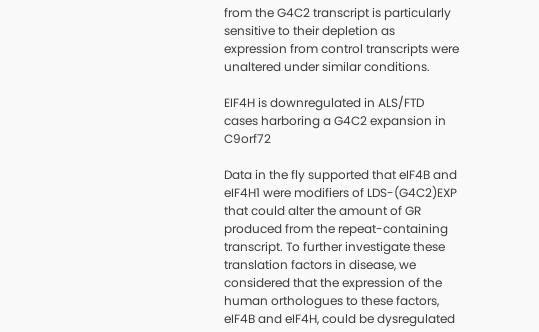from the G4C2 transcript is particularly sensitive to their depletion as expression from control transcripts were unaltered under similar conditions.

EIF4H is downregulated in ALS/FTD cases harboring a G4C2 expansion in C9orf72

Data in the fly supported that eIF4B and eIF4H1 were modifiers of LDS-(G4C2)EXP that could alter the amount of GR produced from the repeat-containing transcript. To further investigate these translation factors in disease, we considered that the expression of the human orthologues to these factors, eIF4B and eIF4H, could be dysregulated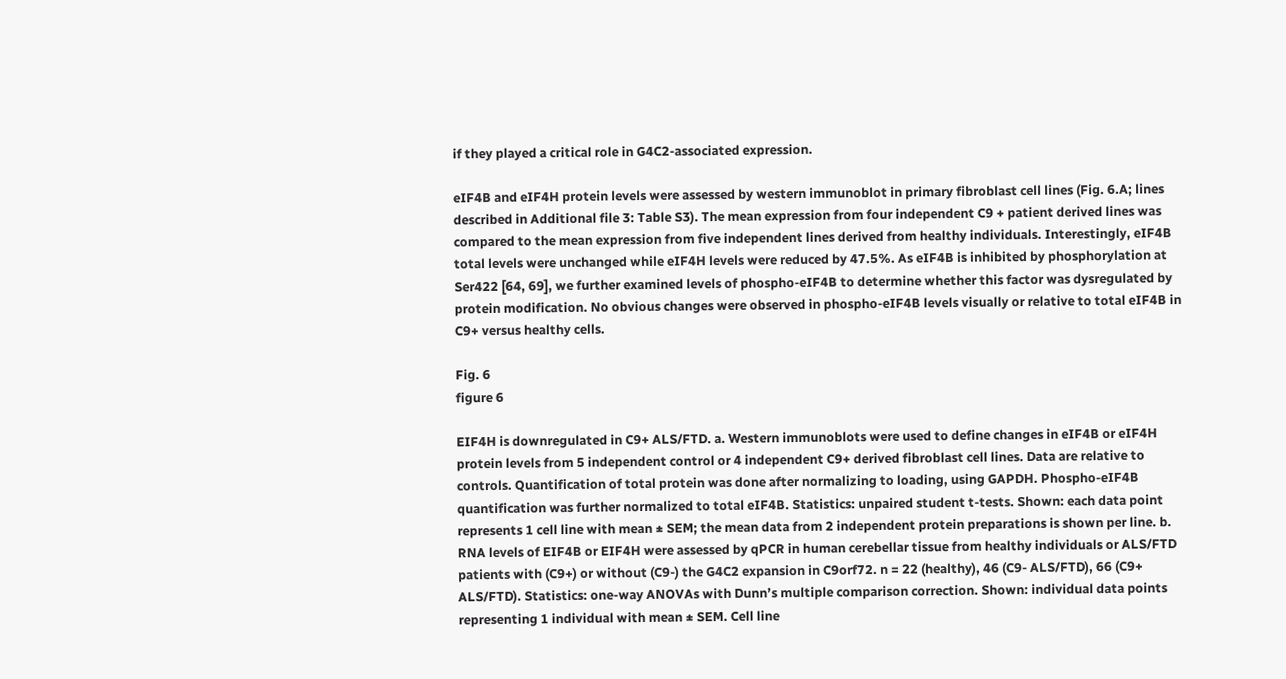if they played a critical role in G4C2-associated expression.

eIF4B and eIF4H protein levels were assessed by western immunoblot in primary fibroblast cell lines (Fig. 6.A; lines described in Additional file 3: Table S3). The mean expression from four independent C9 + patient derived lines was compared to the mean expression from five independent lines derived from healthy individuals. Interestingly, eIF4B total levels were unchanged while eIF4H levels were reduced by 47.5%. As eIF4B is inhibited by phosphorylation at Ser422 [64, 69], we further examined levels of phospho-eIF4B to determine whether this factor was dysregulated by protein modification. No obvious changes were observed in phospho-eIF4B levels visually or relative to total eIF4B in C9+ versus healthy cells.

Fig. 6
figure 6

EIF4H is downregulated in C9+ ALS/FTD. a. Western immunoblots were used to define changes in eIF4B or eIF4H protein levels from 5 independent control or 4 independent C9+ derived fibroblast cell lines. Data are relative to controls. Quantification of total protein was done after normalizing to loading, using GAPDH. Phospho-eIF4B quantification was further normalized to total eIF4B. Statistics: unpaired student t-tests. Shown: each data point represents 1 cell line with mean ± SEM; the mean data from 2 independent protein preparations is shown per line. b. RNA levels of EIF4B or EIF4H were assessed by qPCR in human cerebellar tissue from healthy individuals or ALS/FTD patients with (C9+) or without (C9-) the G4C2 expansion in C9orf72. n = 22 (healthy), 46 (C9- ALS/FTD), 66 (C9+ ALS/FTD). Statistics: one-way ANOVAs with Dunn’s multiple comparison correction. Shown: individual data points representing 1 individual with mean ± SEM. Cell line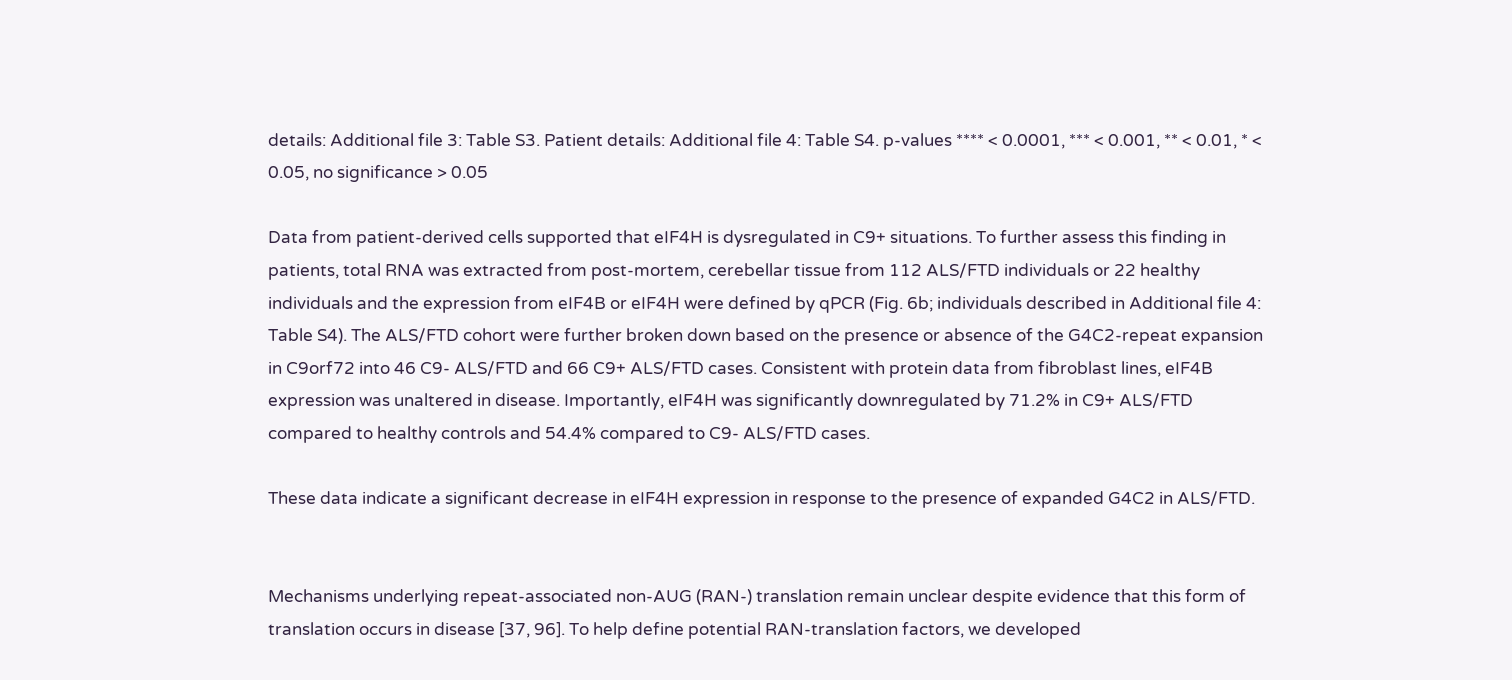details: Additional file 3: Table S3. Patient details: Additional file 4: Table S4. p-values **** < 0.0001, *** < 0.001, ** < 0.01, * < 0.05, no significance > 0.05

Data from patient-derived cells supported that eIF4H is dysregulated in C9+ situations. To further assess this finding in patients, total RNA was extracted from post-mortem, cerebellar tissue from 112 ALS/FTD individuals or 22 healthy individuals and the expression from eIF4B or eIF4H were defined by qPCR (Fig. 6b; individuals described in Additional file 4: Table S4). The ALS/FTD cohort were further broken down based on the presence or absence of the G4C2-repeat expansion in C9orf72 into 46 C9- ALS/FTD and 66 C9+ ALS/FTD cases. Consistent with protein data from fibroblast lines, eIF4B expression was unaltered in disease. Importantly, eIF4H was significantly downregulated by 71.2% in C9+ ALS/FTD compared to healthy controls and 54.4% compared to C9- ALS/FTD cases.

These data indicate a significant decrease in eIF4H expression in response to the presence of expanded G4C2 in ALS/FTD.


Mechanisms underlying repeat-associated non-AUG (RAN-) translation remain unclear despite evidence that this form of translation occurs in disease [37, 96]. To help define potential RAN-translation factors, we developed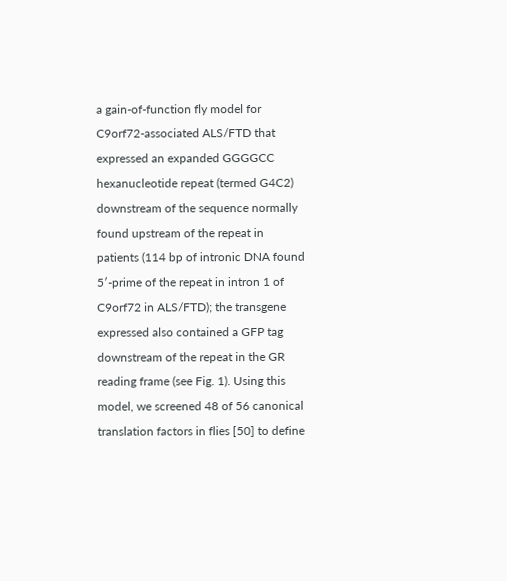a gain-of-function fly model for C9orf72-associated ALS/FTD that expressed an expanded GGGGCC hexanucleotide repeat (termed G4C2) downstream of the sequence normally found upstream of the repeat in patients (114 bp of intronic DNA found 5′-prime of the repeat in intron 1 of C9orf72 in ALS/FTD); the transgene expressed also contained a GFP tag downstream of the repeat in the GR reading frame (see Fig. 1). Using this model, we screened 48 of 56 canonical translation factors in flies [50] to define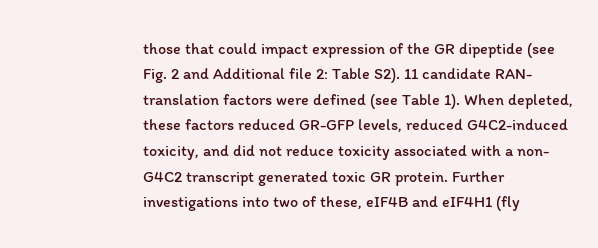those that could impact expression of the GR dipeptide (see Fig. 2 and Additional file 2: Table S2). 11 candidate RAN-translation factors were defined (see Table 1). When depleted, these factors reduced GR-GFP levels, reduced G4C2-induced toxicity, and did not reduce toxicity associated with a non-G4C2 transcript generated toxic GR protein. Further investigations into two of these, eIF4B and eIF4H1 (fly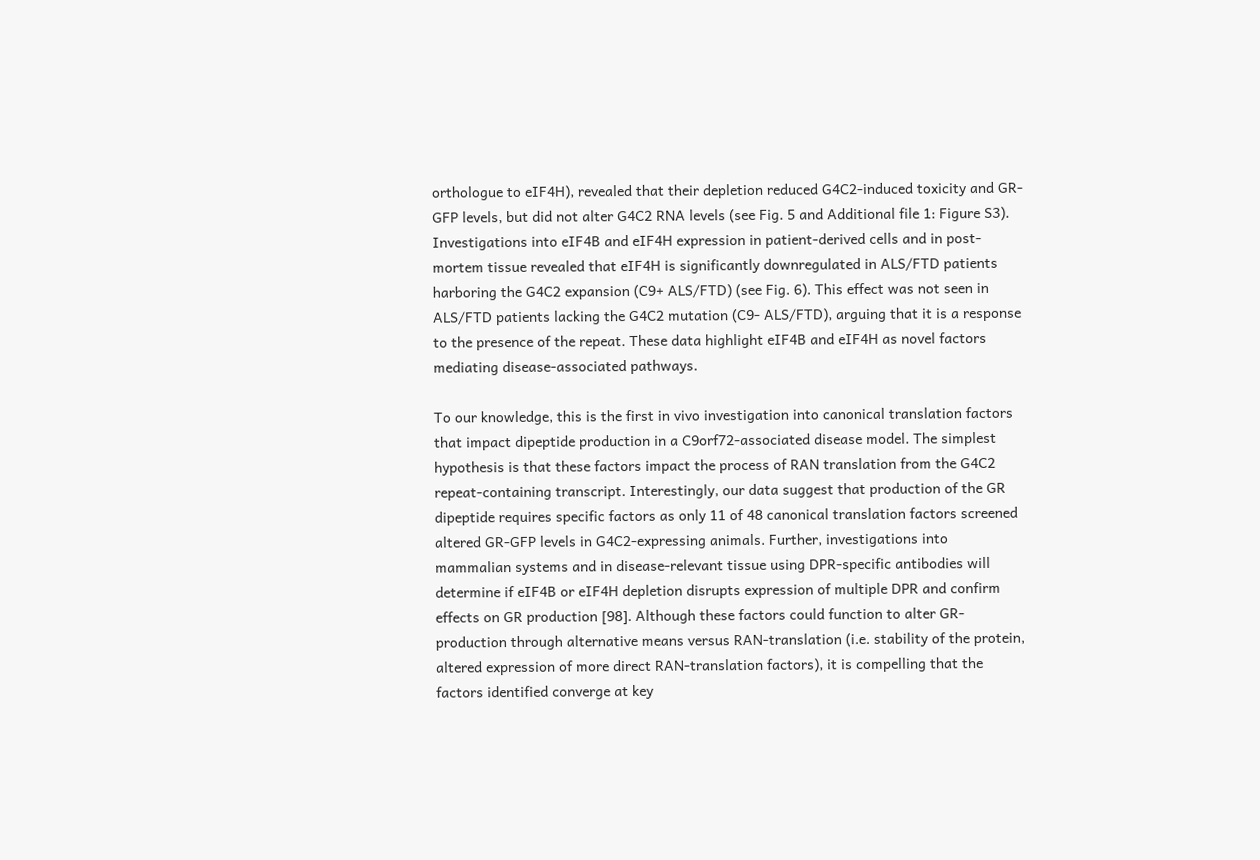orthologue to eIF4H), revealed that their depletion reduced G4C2-induced toxicity and GR-GFP levels, but did not alter G4C2 RNA levels (see Fig. 5 and Additional file 1: Figure S3). Investigations into eIF4B and eIF4H expression in patient-derived cells and in post-mortem tissue revealed that eIF4H is significantly downregulated in ALS/FTD patients harboring the G4C2 expansion (C9+ ALS/FTD) (see Fig. 6). This effect was not seen in ALS/FTD patients lacking the G4C2 mutation (C9- ALS/FTD), arguing that it is a response to the presence of the repeat. These data highlight eIF4B and eIF4H as novel factors mediating disease-associated pathways.

To our knowledge, this is the first in vivo investigation into canonical translation factors that impact dipeptide production in a C9orf72-associated disease model. The simplest hypothesis is that these factors impact the process of RAN translation from the G4C2 repeat-containing transcript. Interestingly, our data suggest that production of the GR dipeptide requires specific factors as only 11 of 48 canonical translation factors screened altered GR-GFP levels in G4C2-expressing animals. Further, investigations into mammalian systems and in disease-relevant tissue using DPR-specific antibodies will determine if eIF4B or eIF4H depletion disrupts expression of multiple DPR and confirm effects on GR production [98]. Although these factors could function to alter GR-production through alternative means versus RAN-translation (i.e. stability of the protein, altered expression of more direct RAN-translation factors), it is compelling that the factors identified converge at key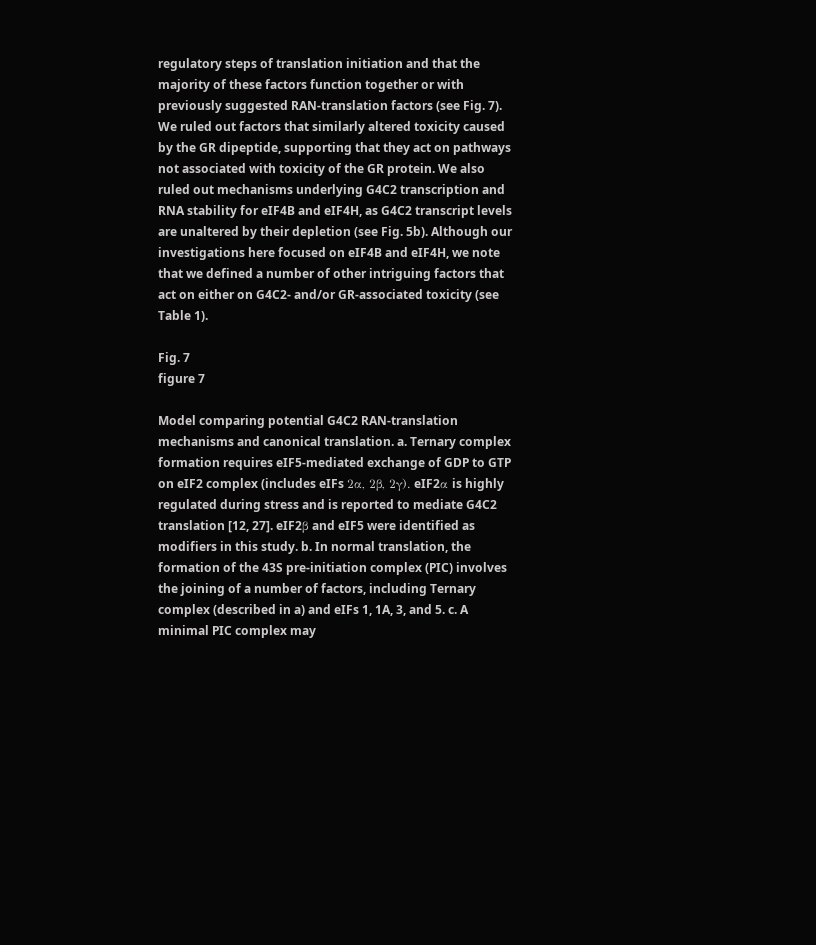regulatory steps of translation initiation and that the majority of these factors function together or with previously suggested RAN-translation factors (see Fig. 7). We ruled out factors that similarly altered toxicity caused by the GR dipeptide, supporting that they act on pathways not associated with toxicity of the GR protein. We also ruled out mechanisms underlying G4C2 transcription and RNA stability for eIF4B and eIF4H, as G4C2 transcript levels are unaltered by their depletion (see Fig. 5b). Although our investigations here focused on eIF4B and eIF4H, we note that we defined a number of other intriguing factors that act on either on G4C2- and/or GR-associated toxicity (see Table 1).

Fig. 7
figure 7

Model comparing potential G4C2 RAN-translation mechanisms and canonical translation. a. Ternary complex formation requires eIF5-mediated exchange of GDP to GTP on eIF2 complex (includes eIFs 2α, 2β, 2γ). eIF2α is highly regulated during stress and is reported to mediate G4C2 translation [12, 27]. eIF2β and eIF5 were identified as modifiers in this study. b. In normal translation, the formation of the 43S pre-initiation complex (PIC) involves the joining of a number of factors, including Ternary complex (described in a) and eIFs 1, 1A, 3, and 5. c. A minimal PIC complex may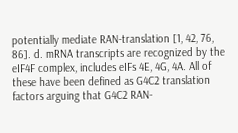potentially mediate RAN-translation [1, 42, 76, 86]. d. mRNA transcripts are recognized by the eIF4F complex, includes eIFs 4E, 4G, 4A. All of these have been defined as G4C2 translation factors arguing that G4C2 RAN-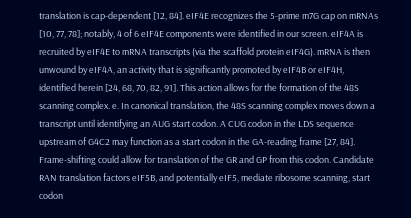translation is cap-dependent [12, 84]. eIF4E recognizes the 5-prime m7G cap on mRNAs [10, 77, 78]; notably, 4 of 6 eIF4E components were identified in our screen. eIF4A is recruited by eIF4E to mRNA transcripts (via the scaffold protein eIF4G). mRNA is then unwound by eIF4A, an activity that is significantly promoted by eIF4B or eIF4H, identified herein [24, 68, 70, 82, 91]. This action allows for the formation of the 48S scanning complex. e. In canonical translation, the 48S scanning complex moves down a transcript until identifying an AUG start codon. A CUG codon in the LDS sequence upstream of G4C2 may function as a start codon in the GA-reading frame [27, 84]. Frame-shifting could allow for translation of the GR and GP from this codon. Candidate RAN translation factors eIF5B, and potentially eIF5, mediate ribosome scanning, start codon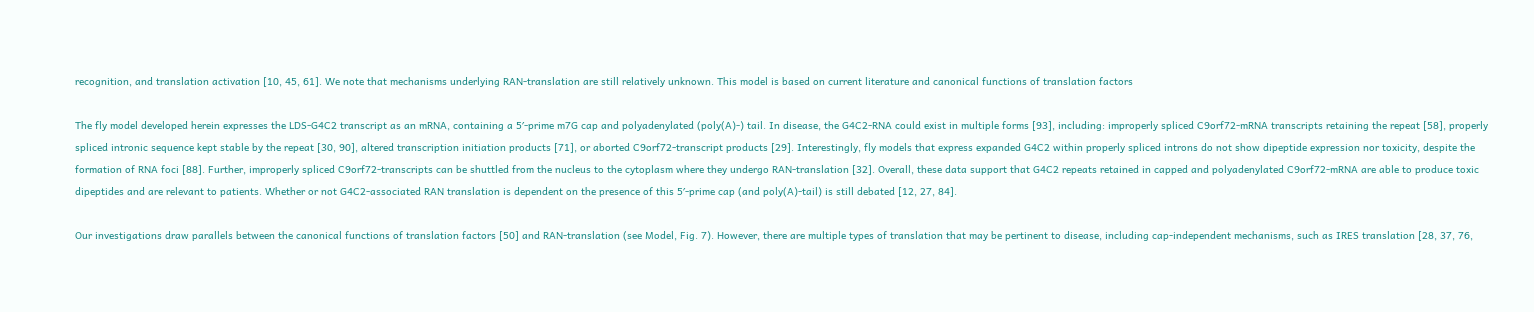recognition, and translation activation [10, 45, 61]. We note that mechanisms underlying RAN-translation are still relatively unknown. This model is based on current literature and canonical functions of translation factors

The fly model developed herein expresses the LDS-G4C2 transcript as an mRNA, containing a 5′-prime m7G cap and polyadenylated (poly(A)-) tail. In disease, the G4C2-RNA could exist in multiple forms [93], including: improperly spliced C9orf72-mRNA transcripts retaining the repeat [58], properly spliced intronic sequence kept stable by the repeat [30, 90], altered transcription initiation products [71], or aborted C9orf72-transcript products [29]. Interestingly, fly models that express expanded G4C2 within properly spliced introns do not show dipeptide expression nor toxicity, despite the formation of RNA foci [88]. Further, improperly spliced C9orf72-transcripts can be shuttled from the nucleus to the cytoplasm where they undergo RAN-translation [32]. Overall, these data support that G4C2 repeats retained in capped and polyadenylated C9orf72-mRNA are able to produce toxic dipeptides and are relevant to patients. Whether or not G4C2-associated RAN translation is dependent on the presence of this 5′-prime cap (and poly(A)-tail) is still debated [12, 27, 84].

Our investigations draw parallels between the canonical functions of translation factors [50] and RAN-translation (see Model, Fig. 7). However, there are multiple types of translation that may be pertinent to disease, including cap-independent mechanisms, such as IRES translation [28, 37, 76,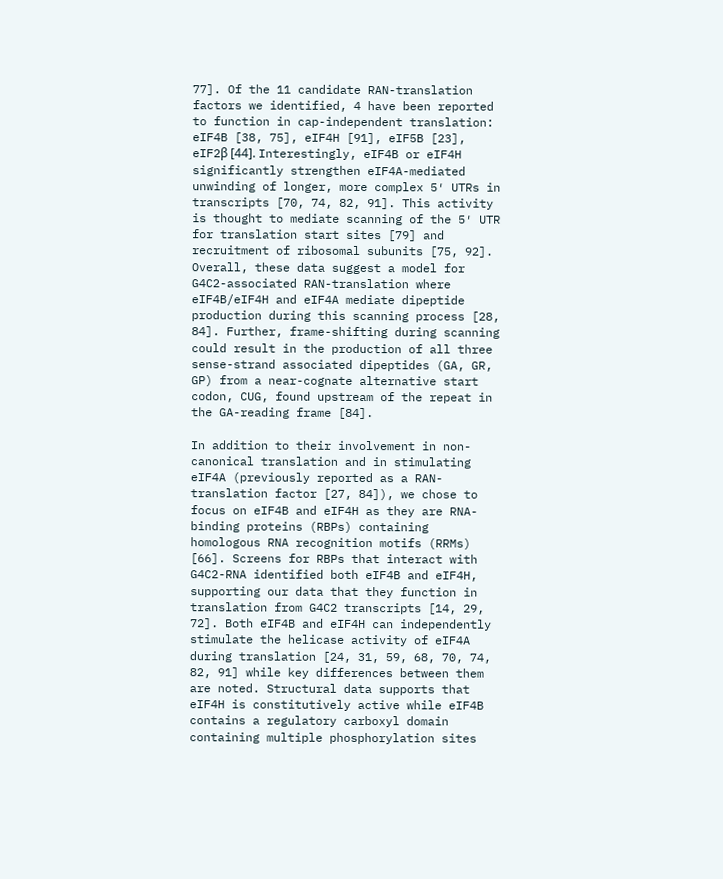77]. Of the 11 candidate RAN-translation factors we identified, 4 have been reported to function in cap-independent translation: eIF4B [38, 75], eIF4H [91], eIF5B [23], eIF2β [44]. Interestingly, eIF4B or eIF4H significantly strengthen eIF4A-mediated unwinding of longer, more complex 5′ UTRs in transcripts [70, 74, 82, 91]. This activity is thought to mediate scanning of the 5′ UTR for translation start sites [79] and recruitment of ribosomal subunits [75, 92]. Overall, these data suggest a model for G4C2-associated RAN-translation where eIF4B/eIF4H and eIF4A mediate dipeptide production during this scanning process [28, 84]. Further, frame-shifting during scanning could result in the production of all three sense-strand associated dipeptides (GA, GR, GP) from a near-cognate alternative start codon, CUG, found upstream of the repeat in the GA-reading frame [84].

In addition to their involvement in non-canonical translation and in stimulating eIF4A (previously reported as a RAN-translation factor [27, 84]), we chose to focus on eIF4B and eIF4H as they are RNA-binding proteins (RBPs) containing homologous RNA recognition motifs (RRMs) [66]. Screens for RBPs that interact with G4C2-RNA identified both eIF4B and eIF4H, supporting our data that they function in translation from G4C2 transcripts [14, 29, 72]. Both eIF4B and eIF4H can independently stimulate the helicase activity of eIF4A during translation [24, 31, 59, 68, 70, 74, 82, 91] while key differences between them are noted. Structural data supports that eIF4H is constitutively active while eIF4B contains a regulatory carboxyl domain containing multiple phosphorylation sites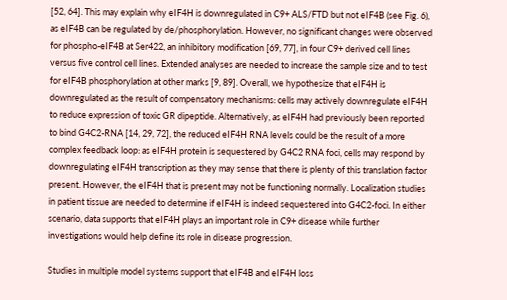[52, 64]. This may explain why eIF4H is downregulated in C9+ ALS/FTD but not eIF4B (see Fig. 6), as eIF4B can be regulated by de/phosphorylation. However, no significant changes were observed for phospho-eIF4B at Ser422, an inhibitory modification [69, 77], in four C9+ derived cell lines versus five control cell lines. Extended analyses are needed to increase the sample size and to test for eIF4B phosphorylation at other marks [9, 89]. Overall, we hypothesize that eIF4H is downregulated as the result of compensatory mechanisms: cells may actively downregulate eIF4H to reduce expression of toxic GR dipeptide. Alternatively, as eIF4H had previously been reported to bind G4C2-RNA [14, 29, 72], the reduced eIF4H RNA levels could be the result of a more complex feedback loop: as eIF4H protein is sequestered by G4C2 RNA foci, cells may respond by downregulating eIF4H transcription as they may sense that there is plenty of this translation factor present. However, the eIF4H that is present may not be functioning normally. Localization studies in patient tissue are needed to determine if eIF4H is indeed sequestered into G4C2-foci. In either scenario, data supports that eIF4H plays an important role in C9+ disease while further investigations would help define its role in disease progression.

Studies in multiple model systems support that eIF4B and eIF4H loss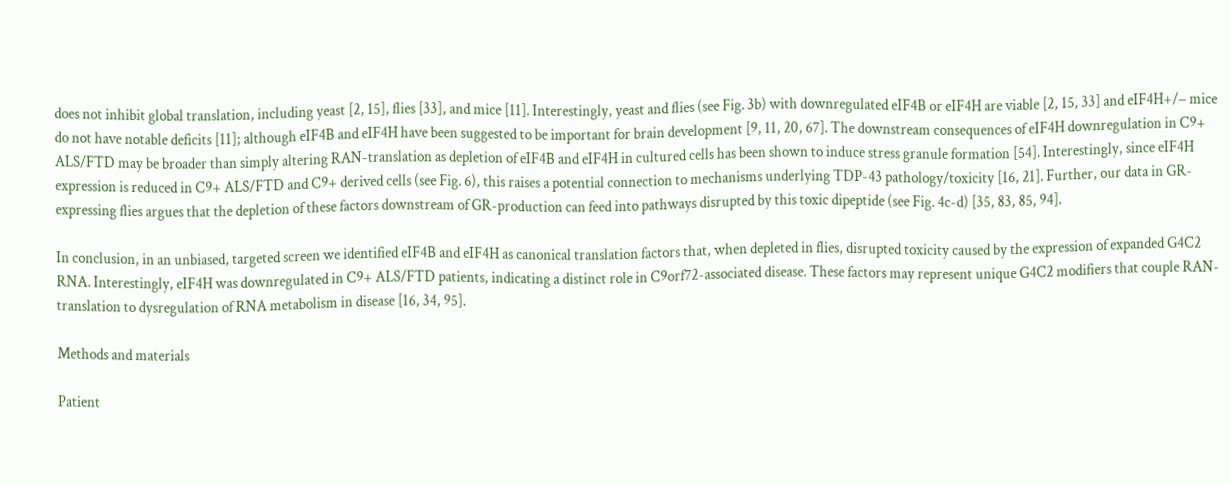does not inhibit global translation, including yeast [2, 15], flies [33], and mice [11]. Interestingly, yeast and flies (see Fig. 3b) with downregulated eIF4B or eIF4H are viable [2, 15, 33] and eIF4H+/− mice do not have notable deficits [11]; although eIF4B and eIF4H have been suggested to be important for brain development [9, 11, 20, 67]. The downstream consequences of eIF4H downregulation in C9+ ALS/FTD may be broader than simply altering RAN-translation as depletion of eIF4B and eIF4H in cultured cells has been shown to induce stress granule formation [54]. Interestingly, since eIF4H expression is reduced in C9+ ALS/FTD and C9+ derived cells (see Fig. 6), this raises a potential connection to mechanisms underlying TDP-43 pathology/toxicity [16, 21]. Further, our data in GR-expressing flies argues that the depletion of these factors downstream of GR-production can feed into pathways disrupted by this toxic dipeptide (see Fig. 4c-d) [35, 83, 85, 94].

In conclusion, in an unbiased, targeted screen we identified eIF4B and eIF4H as canonical translation factors that, when depleted in flies, disrupted toxicity caused by the expression of expanded G4C2 RNA. Interestingly, eIF4H was downregulated in C9+ ALS/FTD patients, indicating a distinct role in C9orf72-associated disease. These factors may represent unique G4C2 modifiers that couple RAN-translation to dysregulation of RNA metabolism in disease [16, 34, 95].

Methods and materials

Patient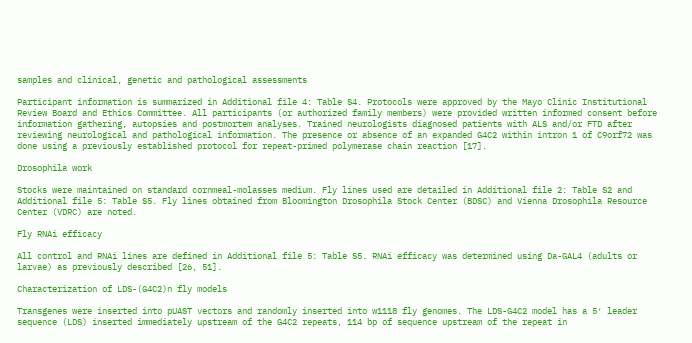samples and clinical, genetic and pathological assessments

Participant information is summarized in Additional file 4: Table S4. Protocols were approved by the Mayo Clinic Institutional Review Board and Ethics Committee. All participants (or authorized family members) were provided written informed consent before information gathering, autopsies and postmortem analyses. Trained neurologists diagnosed patients with ALS and/or FTD after reviewing neurological and pathological information. The presence or absence of an expanded G4C2 within intron 1 of C9orf72 was done using a previously established protocol for repeat-primed polymerase chain reaction [17].

Drosophila work

Stocks were maintained on standard cornmeal-molasses medium. Fly lines used are detailed in Additional file 2: Table S2 and Additional file 5: Table S5. Fly lines obtained from Bloomington Drosophila Stock Center (BDSC) and Vienna Drosophila Resource Center (VDRC) are noted.

Fly RNAi efficacy

All control and RNAi lines are defined in Additional file 5: Table S5. RNAi efficacy was determined using Da-GAL4 (adults or larvae) as previously described [26, 51].

Characterization of LDS-(G4C2)n fly models

Transgenes were inserted into pUAST vectors and randomly inserted into w1118 fly genomes. The LDS-G4C2 model has a 5′ leader sequence (LDS) inserted immediately upstream of the G4C2 repeats, 114 bp of sequence upstream of the repeat in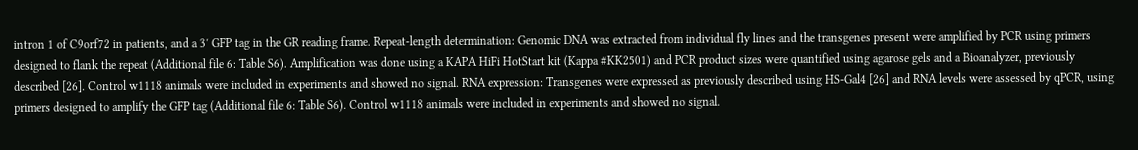intron 1 of C9orf72 in patients, and a 3′ GFP tag in the GR reading frame. Repeat-length determination: Genomic DNA was extracted from individual fly lines and the transgenes present were amplified by PCR using primers designed to flank the repeat (Additional file 6: Table S6). Amplification was done using a KAPA HiFi HotStart kit (Kappa #KK2501) and PCR product sizes were quantified using agarose gels and a Bioanalyzer, previously described [26]. Control w1118 animals were included in experiments and showed no signal. RNA expression: Transgenes were expressed as previously described using HS-Gal4 [26] and RNA levels were assessed by qPCR, using primers designed to amplify the GFP tag (Additional file 6: Table S6). Control w1118 animals were included in experiments and showed no signal.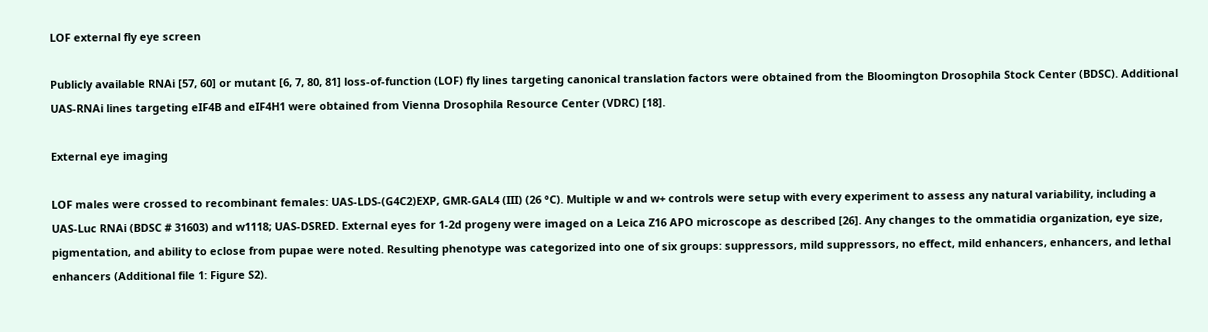LOF external fly eye screen

Publicly available RNAi [57, 60] or mutant [6, 7, 80, 81] loss-of-function (LOF) fly lines targeting canonical translation factors were obtained from the Bloomington Drosophila Stock Center (BDSC). Additional UAS-RNAi lines targeting eIF4B and eIF4H1 were obtained from Vienna Drosophila Resource Center (VDRC) [18].

External eye imaging

LOF males were crossed to recombinant females: UAS-LDS-(G4C2)EXP, GMR-GAL4 (III) (26 °C). Multiple w and w+ controls were setup with every experiment to assess any natural variability, including a UAS-Luc RNAi (BDSC # 31603) and w1118; UAS-DSRED. External eyes for 1-2d progeny were imaged on a Leica Z16 APO microscope as described [26]. Any changes to the ommatidia organization, eye size, pigmentation, and ability to eclose from pupae were noted. Resulting phenotype was categorized into one of six groups: suppressors, mild suppressors, no effect, mild enhancers, enhancers, and lethal enhancers (Additional file 1: Figure S2).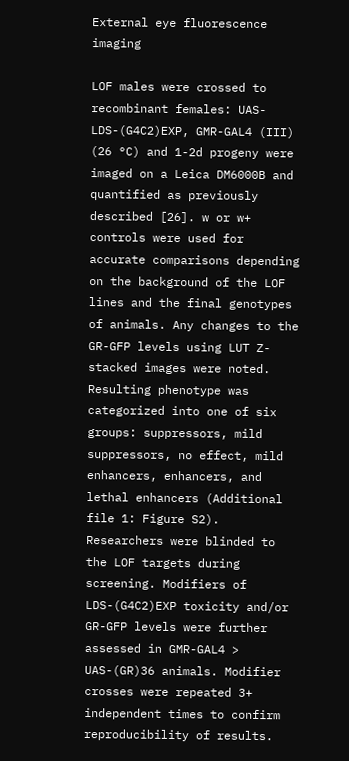External eye fluorescence imaging

LOF males were crossed to recombinant females: UAS-LDS-(G4C2)EXP, GMR-GAL4 (III) (26 °C) and 1-2d progeny were imaged on a Leica DM6000B and quantified as previously described [26]. w or w+ controls were used for accurate comparisons depending on the background of the LOF lines and the final genotypes of animals. Any changes to the GR-GFP levels using LUT Z-stacked images were noted. Resulting phenotype was categorized into one of six groups: suppressors, mild suppressors, no effect, mild enhancers, enhancers, and lethal enhancers (Additional file 1: Figure S2). Researchers were blinded to the LOF targets during screening. Modifiers of LDS-(G4C2)EXP toxicity and/or GR-GFP levels were further assessed in GMR-GAL4 > UAS-(GR)36 animals. Modifier crosses were repeated 3+ independent times to confirm reproducibility of results.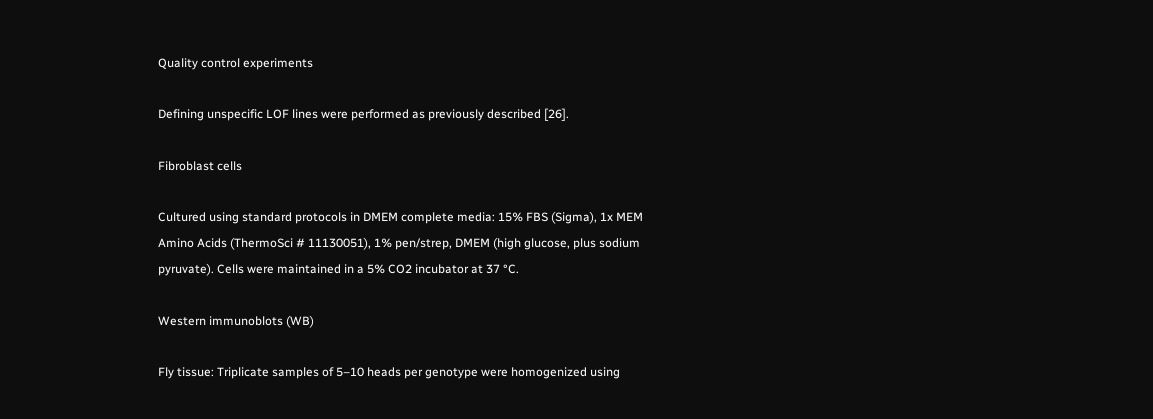Quality control experiments

Defining unspecific LOF lines were performed as previously described [26].

Fibroblast cells

Cultured using standard protocols in DMEM complete media: 15% FBS (Sigma), 1x MEM Amino Acids (ThermoSci # 11130051), 1% pen/strep, DMEM (high glucose, plus sodium pyruvate). Cells were maintained in a 5% CO2 incubator at 37 °C.

Western immunoblots (WB)

Fly tissue: Triplicate samples of 5–10 heads per genotype were homogenized using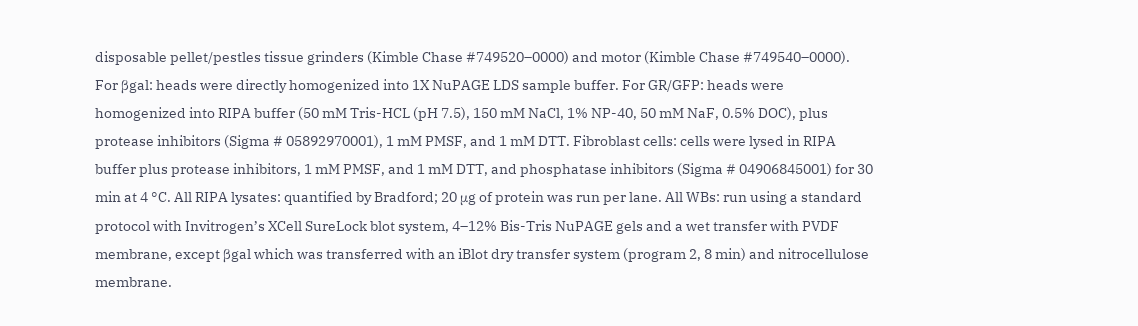disposable pellet/pestles tissue grinders (Kimble Chase #749520–0000) and motor (Kimble Chase #749540–0000). For βgal: heads were directly homogenized into 1X NuPAGE LDS sample buffer. For GR/GFP: heads were homogenized into RIPA buffer (50 mM Tris-HCL (pH 7.5), 150 mM NaCl, 1% NP-40, 50 mM NaF, 0.5% DOC), plus protease inhibitors (Sigma # 05892970001), 1 mM PMSF, and 1 mM DTT. Fibroblast cells: cells were lysed in RIPA buffer plus protease inhibitors, 1 mM PMSF, and 1 mM DTT, and phosphatase inhibitors (Sigma # 04906845001) for 30 min at 4 °C. All RIPA lysates: quantified by Bradford; 20 μg of protein was run per lane. All WBs: run using a standard protocol with Invitrogen’s XCell SureLock blot system, 4–12% Bis-Tris NuPAGE gels and a wet transfer with PVDF membrane, except βgal which was transferred with an iBlot dry transfer system (program 2, 8 min) and nitrocellulose membrane.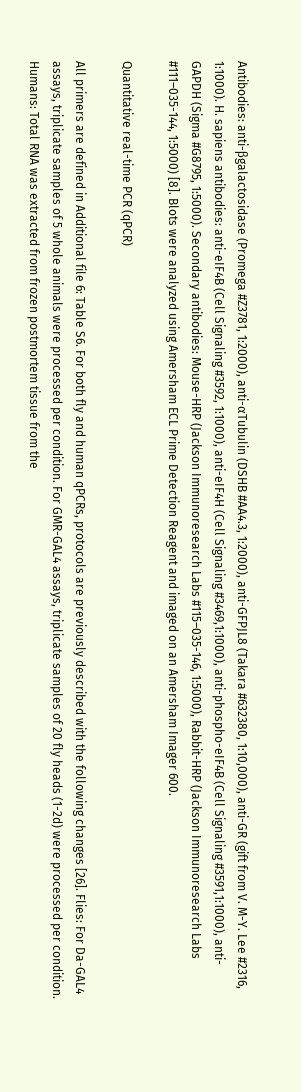Antibodies: anti-βgalactosidase (Promega #Z3781, 1:2000), anti-αTubulin (DSHB #AA4.3, 1:2000), anti-GFPJL8 (Takara #632380, 1:10,000), anti-GR (gift from V. M-Y. Lee #2316, 1:1000). H. sapiens antibodies: anti-eIF4B (Cell Signaling #3592, 1:1000), anti-eIF4H (Cell Signaling #3469,1:1000), anti-phospho-eIF4B (Cell Signaling #3591,1:1000), anti-GAPDH (Sigma #G8795, 1:5000). Secondary antibodies: Mouse-HRP (Jackson Immunoresearch Labs #115–035-146, 1:5000), Rabbit-HRP (Jackson Immunoresearch Labs #111–035-144, 1:5000) [8]. Blots were analyzed using Amersham ECL Prime Detection Reagent and imaged on an Amersham Imager 600.

Quantitative real-time PCR (qPCR)

All primers are defined in Additional file 6: Table S6. For both fly and human qPCRs, protocols are previously described with the following changes [26]. Flies: For Da-GAL4 assays, triplicate samples of 5 whole animals were processed per condition. For GMR-GAL4 assays, triplicate samples of 20 fly heads (1-2d) were processed per condition. Humans: Total RNA was extracted from frozen postmortem tissue from the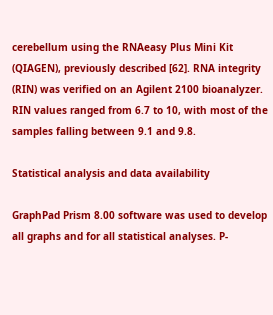cerebellum using the RNAeasy Plus Mini Kit (QIAGEN), previously described [62]. RNA integrity (RIN) was verified on an Agilent 2100 bioanalyzer. RIN values ranged from 6.7 to 10, with most of the samples falling between 9.1 and 9.8.

Statistical analysis and data availability

GraphPad Prism 8.00 software was used to develop all graphs and for all statistical analyses. P-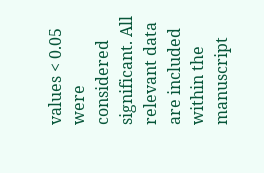values < 0.05 were considered significant. All relevant data are included within the manuscript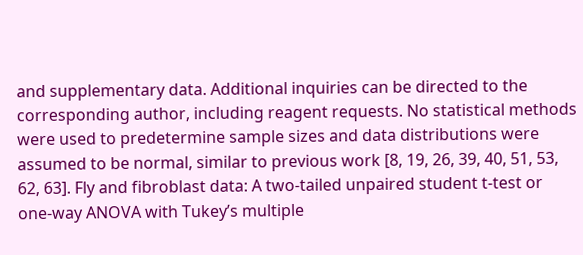and supplementary data. Additional inquiries can be directed to the corresponding author, including reagent requests. No statistical methods were used to predetermine sample sizes and data distributions were assumed to be normal, similar to previous work [8, 19, 26, 39, 40, 51, 53, 62, 63]. Fly and fibroblast data: A two-tailed unpaired student t-test or one-way ANOVA with Tukey’s multiple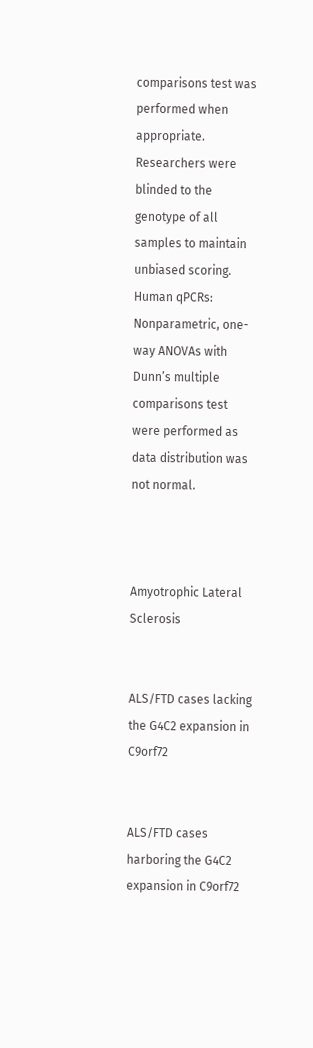comparisons test was performed when appropriate. Researchers were blinded to the genotype of all samples to maintain unbiased scoring. Human qPCRs: Nonparametric, one-way ANOVAs with Dunn’s multiple comparisons test were performed as data distribution was not normal.



Amyotrophic Lateral Sclerosis


ALS/FTD cases lacking the G4C2 expansion in C9orf72


ALS/FTD cases harboring the G4C2 expansion in C9orf72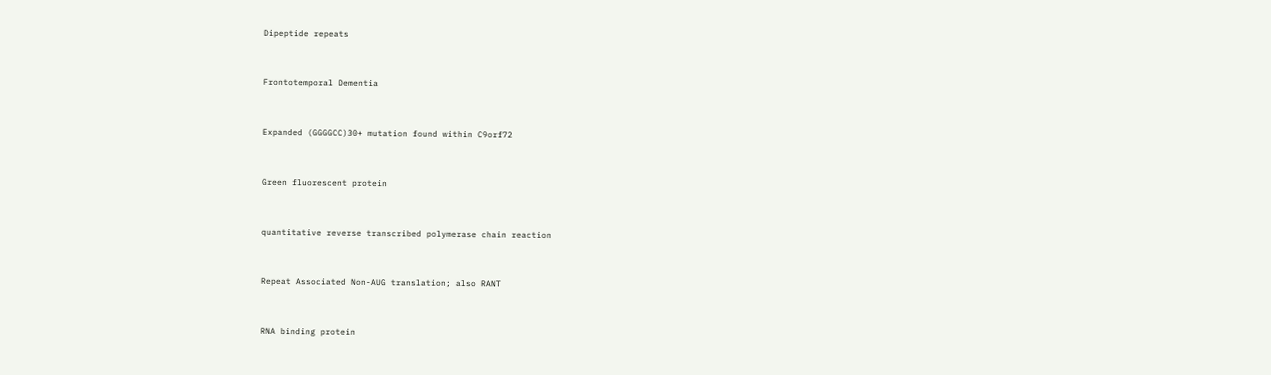Dipeptide repeats


Frontotemporal Dementia


Expanded (GGGGCC)30+ mutation found within C9orf72


Green fluorescent protein


quantitative reverse transcribed polymerase chain reaction


Repeat Associated Non-AUG translation; also RANT


RNA binding protein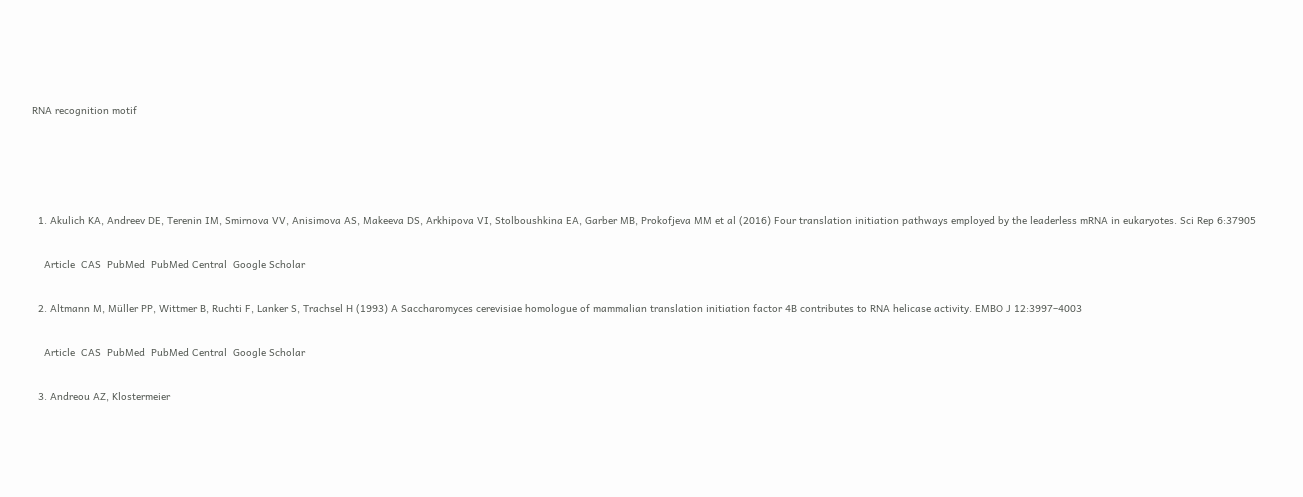RNA recognition motif




  1. Akulich KA, Andreev DE, Terenin IM, Smirnova VV, Anisimova AS, Makeeva DS, Arkhipova VI, Stolboushkina EA, Garber MB, Prokofjeva MM et al (2016) Four translation initiation pathways employed by the leaderless mRNA in eukaryotes. Sci Rep 6:37905

    Article  CAS  PubMed  PubMed Central  Google Scholar

  2. Altmann M, Müller PP, Wittmer B, Ruchti F, Lanker S, Trachsel H (1993) A Saccharomyces cerevisiae homologue of mammalian translation initiation factor 4B contributes to RNA helicase activity. EMBO J 12:3997–4003

    Article  CAS  PubMed  PubMed Central  Google Scholar

  3. Andreou AZ, Klostermeier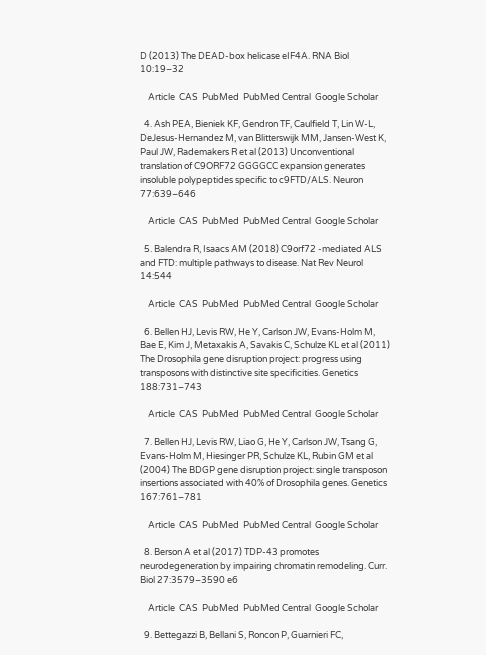D (2013) The DEAD-box helicase eIF4A. RNA Biol 10:19–32

    Article  CAS  PubMed  PubMed Central  Google Scholar

  4. Ash PEA, Bieniek KF, Gendron TF, Caulfield T, Lin W-L, DeJesus-Hernandez M, van Blitterswijk MM, Jansen-West K, Paul JW, Rademakers R et al (2013) Unconventional translation of C9ORF72 GGGGCC expansion generates insoluble polypeptides specific to c9FTD/ALS. Neuron 77:639–646

    Article  CAS  PubMed  PubMed Central  Google Scholar

  5. Balendra R, Isaacs AM (2018) C9orf72 -mediated ALS and FTD: multiple pathways to disease. Nat Rev Neurol 14:544

    Article  CAS  PubMed  PubMed Central  Google Scholar

  6. Bellen HJ, Levis RW, He Y, Carlson JW, Evans-Holm M, Bae E, Kim J, Metaxakis A, Savakis C, Schulze KL et al (2011) The Drosophila gene disruption project: progress using transposons with distinctive site specificities. Genetics 188:731–743

    Article  CAS  PubMed  PubMed Central  Google Scholar

  7. Bellen HJ, Levis RW, Liao G, He Y, Carlson JW, Tsang G, Evans-Holm M, Hiesinger PR, Schulze KL, Rubin GM et al (2004) The BDGP gene disruption project: single transposon insertions associated with 40% of Drosophila genes. Genetics 167:761–781

    Article  CAS  PubMed  PubMed Central  Google Scholar

  8. Berson A et al (2017) TDP-43 promotes neurodegeneration by impairing chromatin remodeling. Curr. Biol 27:3579–3590 e6

    Article  CAS  PubMed  PubMed Central  Google Scholar

  9. Bettegazzi B, Bellani S, Roncon P, Guarnieri FC,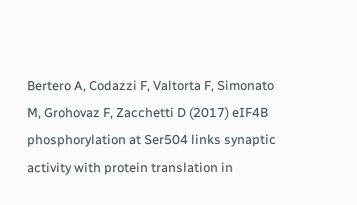Bertero A, Codazzi F, Valtorta F, Simonato M, Grohovaz F, Zacchetti D (2017) eIF4B phosphorylation at Ser504 links synaptic activity with protein translation in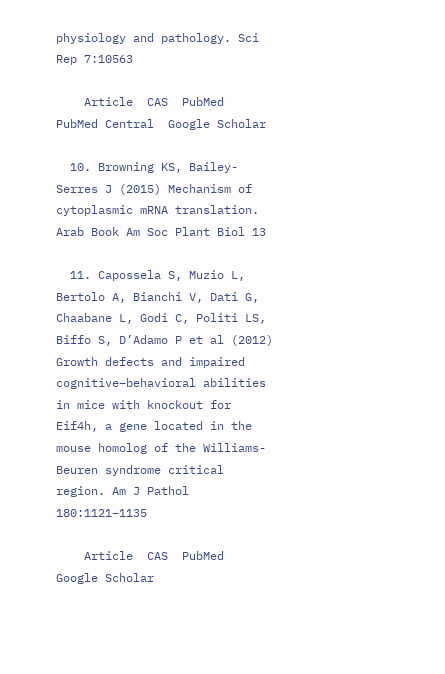physiology and pathology. Sci Rep 7:10563

    Article  CAS  PubMed  PubMed Central  Google Scholar

  10. Browning KS, Bailey-Serres J (2015) Mechanism of cytoplasmic mRNA translation. Arab Book Am Soc Plant Biol 13

  11. Capossela S, Muzio L, Bertolo A, Bianchi V, Dati G, Chaabane L, Godi C, Politi LS, Biffo S, D’Adamo P et al (2012) Growth defects and impaired cognitive–behavioral abilities in mice with knockout for Eif4h, a gene located in the mouse homolog of the Williams-Beuren syndrome critical region. Am J Pathol 180:1121–1135

    Article  CAS  PubMed  Google Scholar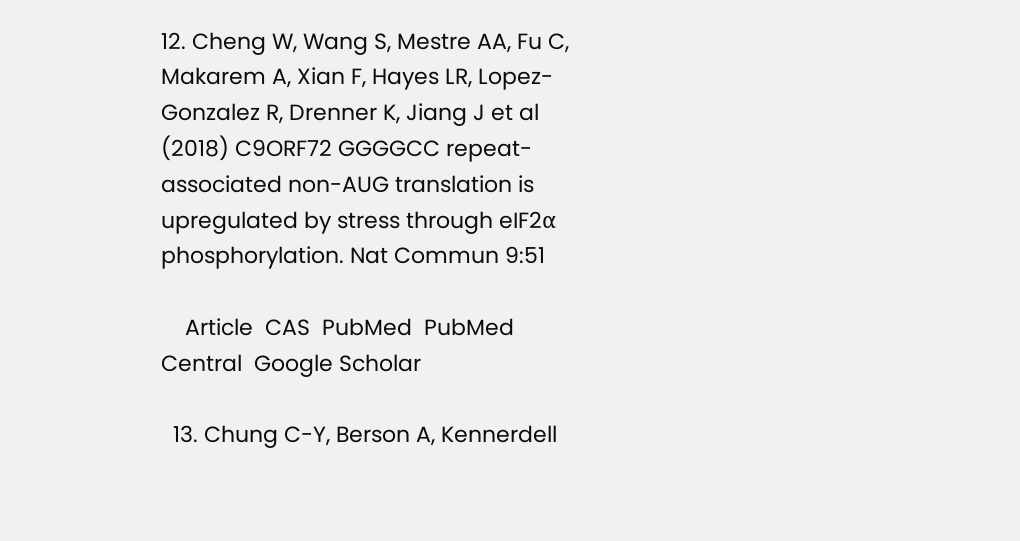12. Cheng W, Wang S, Mestre AA, Fu C, Makarem A, Xian F, Hayes LR, Lopez-Gonzalez R, Drenner K, Jiang J et al (2018) C9ORF72 GGGGCC repeat-associated non-AUG translation is upregulated by stress through eIF2α phosphorylation. Nat Commun 9:51

    Article  CAS  PubMed  PubMed Central  Google Scholar

  13. Chung C-Y, Berson A, Kennerdell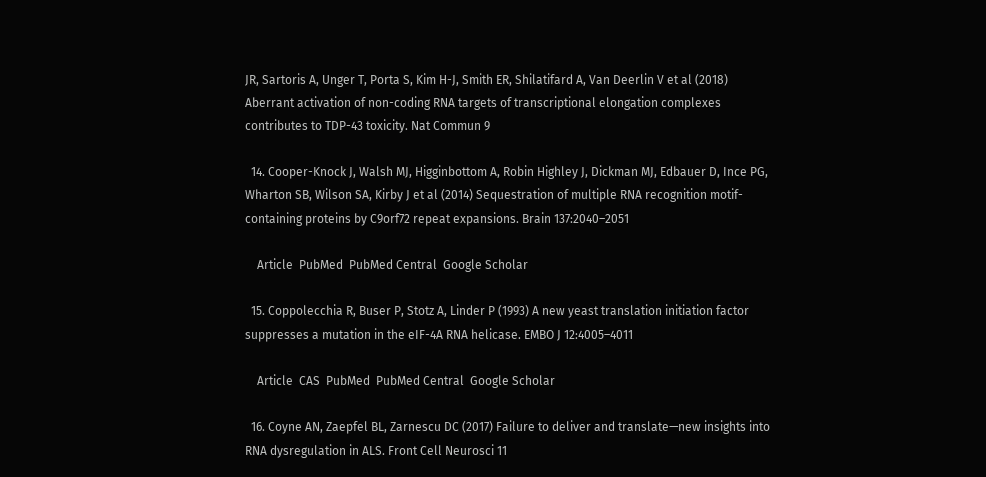JR, Sartoris A, Unger T, Porta S, Kim H-J, Smith ER, Shilatifard A, Van Deerlin V et al (2018) Aberrant activation of non-coding RNA targets of transcriptional elongation complexes contributes to TDP-43 toxicity. Nat Commun 9

  14. Cooper-Knock J, Walsh MJ, Higginbottom A, Robin Highley J, Dickman MJ, Edbauer D, Ince PG, Wharton SB, Wilson SA, Kirby J et al (2014) Sequestration of multiple RNA recognition motif-containing proteins by C9orf72 repeat expansions. Brain 137:2040–2051

    Article  PubMed  PubMed Central  Google Scholar

  15. Coppolecchia R, Buser P, Stotz A, Linder P (1993) A new yeast translation initiation factor suppresses a mutation in the eIF-4A RNA helicase. EMBO J 12:4005–4011

    Article  CAS  PubMed  PubMed Central  Google Scholar

  16. Coyne AN, Zaepfel BL, Zarnescu DC (2017) Failure to deliver and translate—new insights into RNA dysregulation in ALS. Front Cell Neurosci 11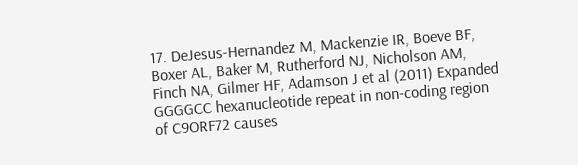17. DeJesus-Hernandez M, Mackenzie IR, Boeve BF, Boxer AL, Baker M, Rutherford NJ, Nicholson AM, Finch NA, Gilmer HF, Adamson J et al (2011) Expanded GGGGCC hexanucleotide repeat in non-coding region of C9ORF72 causes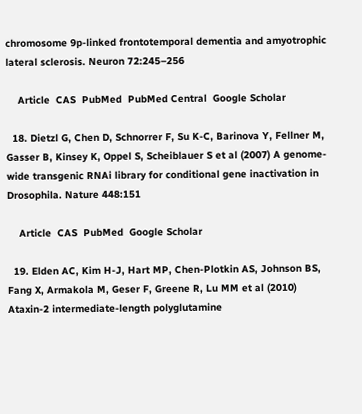chromosome 9p-linked frontotemporal dementia and amyotrophic lateral sclerosis. Neuron 72:245–256

    Article  CAS  PubMed  PubMed Central  Google Scholar

  18. Dietzl G, Chen D, Schnorrer F, Su K-C, Barinova Y, Fellner M, Gasser B, Kinsey K, Oppel S, Scheiblauer S et al (2007) A genome-wide transgenic RNAi library for conditional gene inactivation in Drosophila. Nature 448:151

    Article  CAS  PubMed  Google Scholar

  19. Elden AC, Kim H-J, Hart MP, Chen-Plotkin AS, Johnson BS, Fang X, Armakola M, Geser F, Greene R, Lu MM et al (2010) Ataxin-2 intermediate-length polyglutamine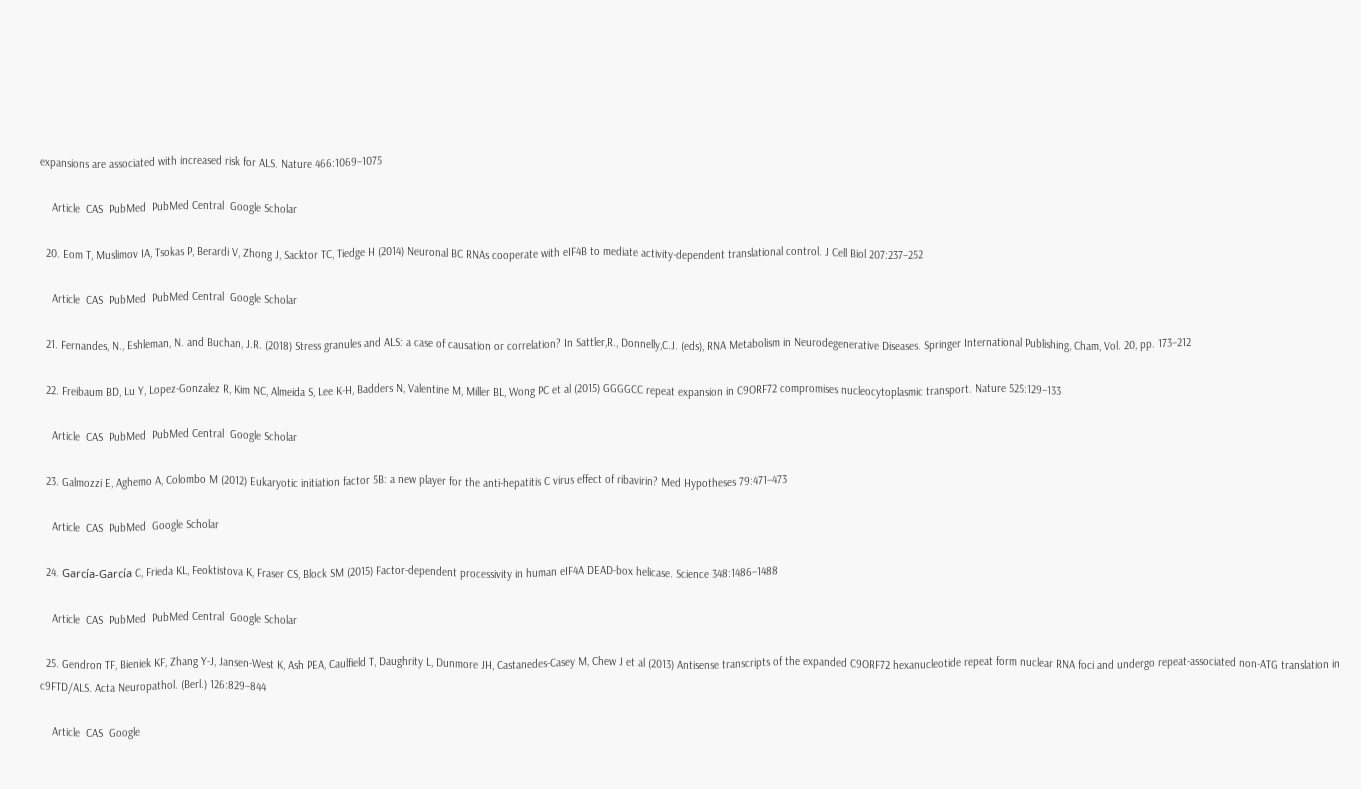expansions are associated with increased risk for ALS. Nature 466:1069–1075

    Article  CAS  PubMed  PubMed Central  Google Scholar

  20. Eom T, Muslimov IA, Tsokas P, Berardi V, Zhong J, Sacktor TC, Tiedge H (2014) Neuronal BC RNAs cooperate with eIF4B to mediate activity-dependent translational control. J Cell Biol 207:237–252

    Article  CAS  PubMed  PubMed Central  Google Scholar

  21. Fernandes, N., Eshleman, N. and Buchan, J.R. (2018) Stress granules and ALS: a case of causation or correlation? In Sattler,R., Donnelly,C.J. (eds), RNA Metabolism in Neurodegenerative Diseases. Springer International Publishing, Cham, Vol. 20, pp. 173–212

  22. Freibaum BD, Lu Y, Lopez-Gonzalez R, Kim NC, Almeida S, Lee K-H, Badders N, Valentine M, Miller BL, Wong PC et al (2015) GGGGCC repeat expansion in C9ORF72 compromises nucleocytoplasmic transport. Nature 525:129–133

    Article  CAS  PubMed  PubMed Central  Google Scholar

  23. Galmozzi E, Aghemo A, Colombo M (2012) Eukaryotic initiation factor 5B: a new player for the anti-hepatitis C virus effect of ribavirin? Med Hypotheses 79:471–473

    Article  CAS  PubMed  Google Scholar

  24. García-García C, Frieda KL, Feoktistova K, Fraser CS, Block SM (2015) Factor-dependent processivity in human eIF4A DEAD-box helicase. Science 348:1486–1488

    Article  CAS  PubMed  PubMed Central  Google Scholar

  25. Gendron TF, Bieniek KF, Zhang Y-J, Jansen-West K, Ash PEA, Caulfield T, Daughrity L, Dunmore JH, Castanedes-Casey M, Chew J et al (2013) Antisense transcripts of the expanded C9ORF72 hexanucleotide repeat form nuclear RNA foci and undergo repeat-associated non-ATG translation in c9FTD/ALS. Acta Neuropathol. (Berl.) 126:829–844

    Article  CAS  Google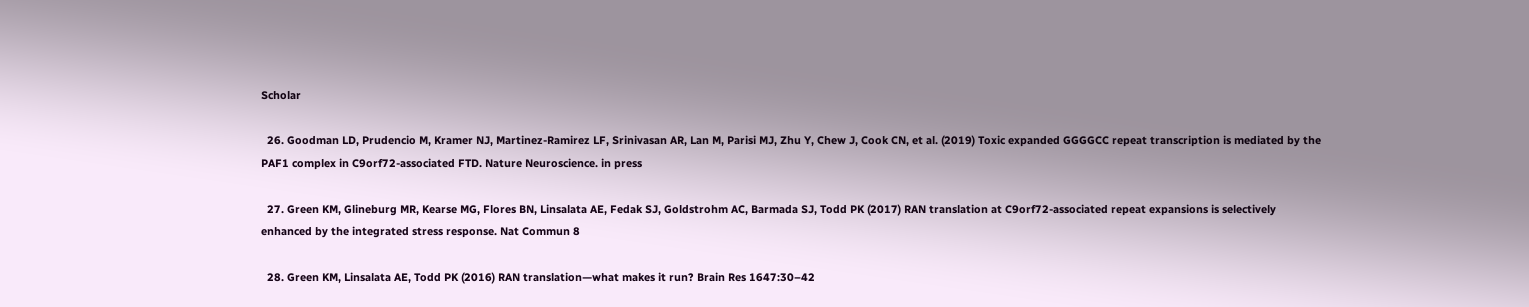Scholar

  26. Goodman LD, Prudencio M, Kramer NJ, Martinez-Ramirez LF, Srinivasan AR, Lan M, Parisi MJ, Zhu Y, Chew J, Cook CN, et al. (2019) Toxic expanded GGGGCC repeat transcription is mediated by the PAF1 complex in C9orf72-associated FTD. Nature Neuroscience. in press

  27. Green KM, Glineburg MR, Kearse MG, Flores BN, Linsalata AE, Fedak SJ, Goldstrohm AC, Barmada SJ, Todd PK (2017) RAN translation at C9orf72-associated repeat expansions is selectively enhanced by the integrated stress response. Nat Commun 8

  28. Green KM, Linsalata AE, Todd PK (2016) RAN translation—what makes it run? Brain Res 1647:30–42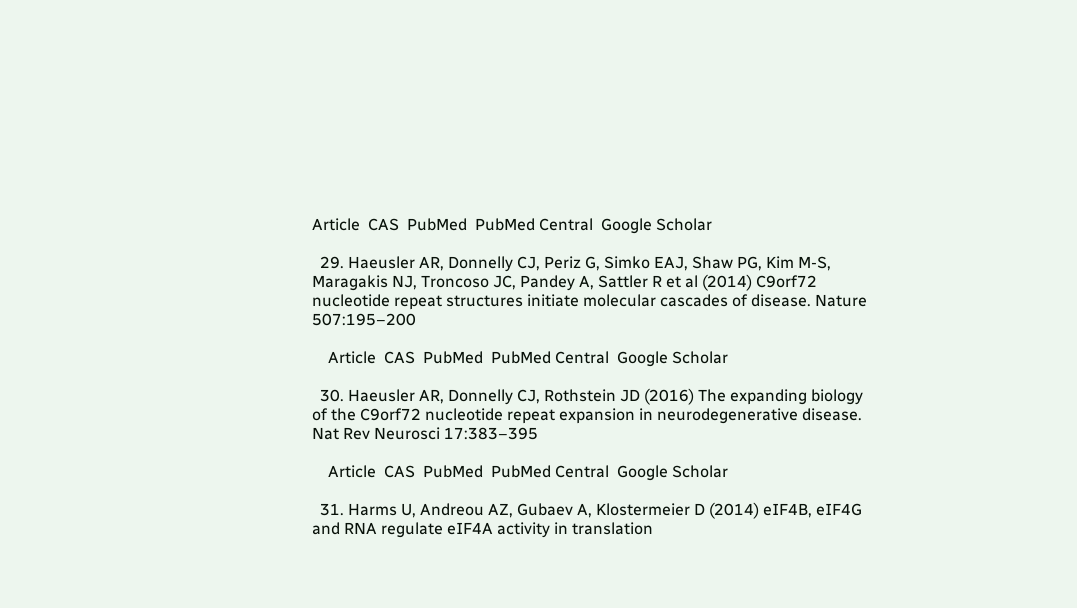Article  CAS  PubMed  PubMed Central  Google Scholar

  29. Haeusler AR, Donnelly CJ, Periz G, Simko EAJ, Shaw PG, Kim M-S, Maragakis NJ, Troncoso JC, Pandey A, Sattler R et al (2014) C9orf72 nucleotide repeat structures initiate molecular cascades of disease. Nature 507:195–200

    Article  CAS  PubMed  PubMed Central  Google Scholar

  30. Haeusler AR, Donnelly CJ, Rothstein JD (2016) The expanding biology of the C9orf72 nucleotide repeat expansion in neurodegenerative disease. Nat Rev Neurosci 17:383–395

    Article  CAS  PubMed  PubMed Central  Google Scholar

  31. Harms U, Andreou AZ, Gubaev A, Klostermeier D (2014) eIF4B, eIF4G and RNA regulate eIF4A activity in translation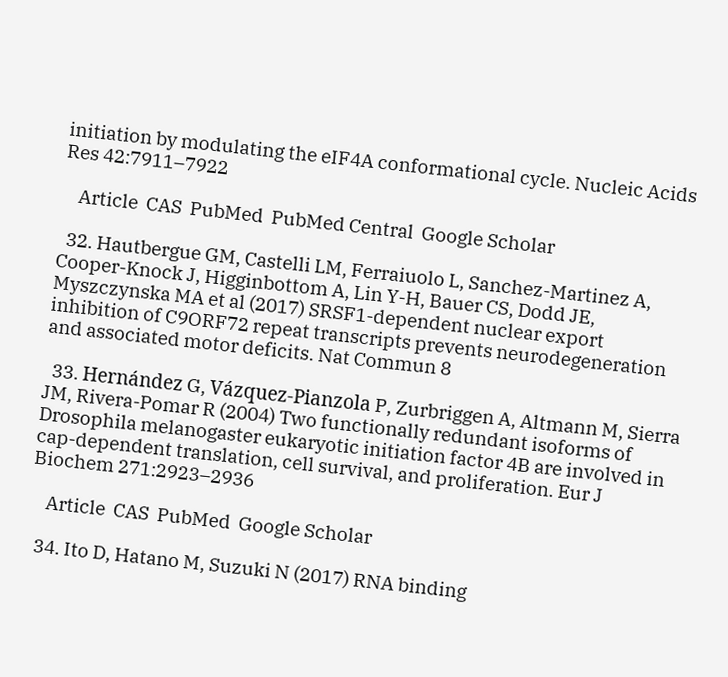initiation by modulating the eIF4A conformational cycle. Nucleic Acids Res 42:7911–7922

    Article  CAS  PubMed  PubMed Central  Google Scholar

  32. Hautbergue GM, Castelli LM, Ferraiuolo L, Sanchez-Martinez A, Cooper-Knock J, Higginbottom A, Lin Y-H, Bauer CS, Dodd JE, Myszczynska MA et al (2017) SRSF1-dependent nuclear export inhibition of C9ORF72 repeat transcripts prevents neurodegeneration and associated motor deficits. Nat Commun 8

  33. Hernández G, Vázquez-Pianzola P, Zurbriggen A, Altmann M, Sierra JM, Rivera-Pomar R (2004) Two functionally redundant isoforms of Drosophila melanogaster eukaryotic initiation factor 4B are involved in cap-dependent translation, cell survival, and proliferation. Eur J Biochem 271:2923–2936

    Article  CAS  PubMed  Google Scholar

  34. Ito D, Hatano M, Suzuki N (2017) RNA binding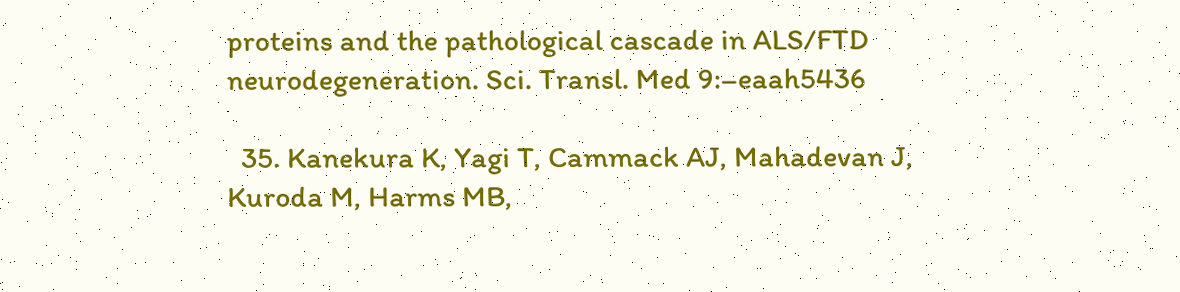proteins and the pathological cascade in ALS/FTD neurodegeneration. Sci. Transl. Med 9:–eaah5436

  35. Kanekura K, Yagi T, Cammack AJ, Mahadevan J, Kuroda M, Harms MB,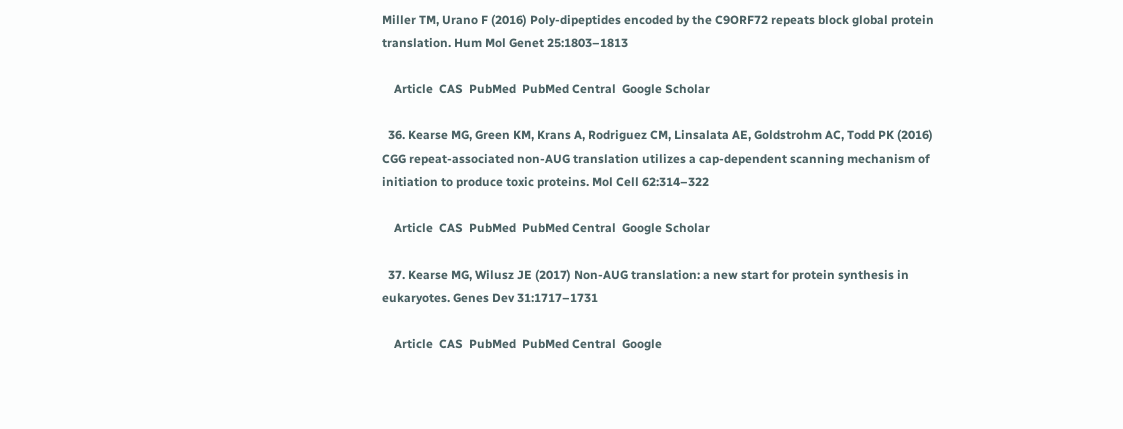Miller TM, Urano F (2016) Poly-dipeptides encoded by the C9ORF72 repeats block global protein translation. Hum Mol Genet 25:1803–1813

    Article  CAS  PubMed  PubMed Central  Google Scholar

  36. Kearse MG, Green KM, Krans A, Rodriguez CM, Linsalata AE, Goldstrohm AC, Todd PK (2016) CGG repeat-associated non-AUG translation utilizes a cap-dependent scanning mechanism of initiation to produce toxic proteins. Mol Cell 62:314–322

    Article  CAS  PubMed  PubMed Central  Google Scholar

  37. Kearse MG, Wilusz JE (2017) Non-AUG translation: a new start for protein synthesis in eukaryotes. Genes Dev 31:1717–1731

    Article  CAS  PubMed  PubMed Central  Google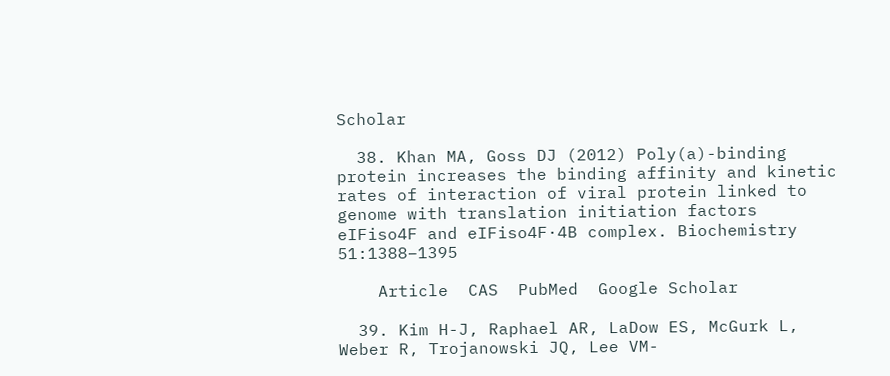Scholar

  38. Khan MA, Goss DJ (2012) Poly(a)-binding protein increases the binding affinity and kinetic rates of interaction of viral protein linked to genome with translation initiation factors eIFiso4F and eIFiso4F·4B complex. Biochemistry 51:1388–1395

    Article  CAS  PubMed  Google Scholar

  39. Kim H-J, Raphael AR, LaDow ES, McGurk L, Weber R, Trojanowski JQ, Lee VM-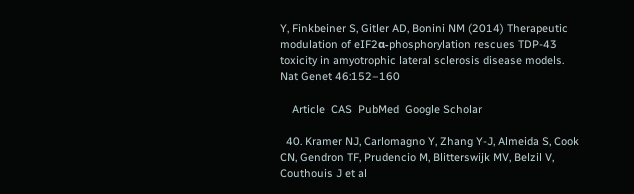Y, Finkbeiner S, Gitler AD, Bonini NM (2014) Therapeutic modulation of eIF2α-phosphorylation rescues TDP-43 toxicity in amyotrophic lateral sclerosis disease models. Nat Genet 46:152–160

    Article  CAS  PubMed  Google Scholar

  40. Kramer NJ, Carlomagno Y, Zhang Y-J, Almeida S, Cook CN, Gendron TF, Prudencio M, Blitterswijk MV, Belzil V, Couthouis J et al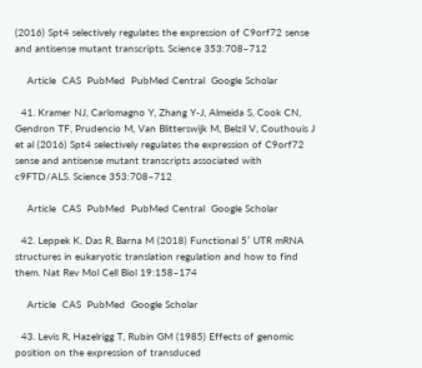(2016) Spt4 selectively regulates the expression of C9orf72 sense and antisense mutant transcripts. Science 353:708–712

    Article  CAS  PubMed  PubMed Central  Google Scholar

  41. Kramer NJ, Carlomagno Y, Zhang Y-J, Almeida S, Cook CN, Gendron TF, Prudencio M, Van Blitterswijk M, Belzil V, Couthouis J et al (2016) Spt4 selectively regulates the expression of C9orf72 sense and antisense mutant transcripts associated with c9FTD/ALS. Science 353:708–712

    Article  CAS  PubMed  PubMed Central  Google Scholar

  42. Leppek K, Das R, Barna M (2018) Functional 5′ UTR mRNA structures in eukaryotic translation regulation and how to find them. Nat Rev Mol Cell Biol 19:158–174

    Article  CAS  PubMed  Google Scholar

  43. Levis R, Hazelrigg T, Rubin GM (1985) Effects of genomic position on the expression of transduced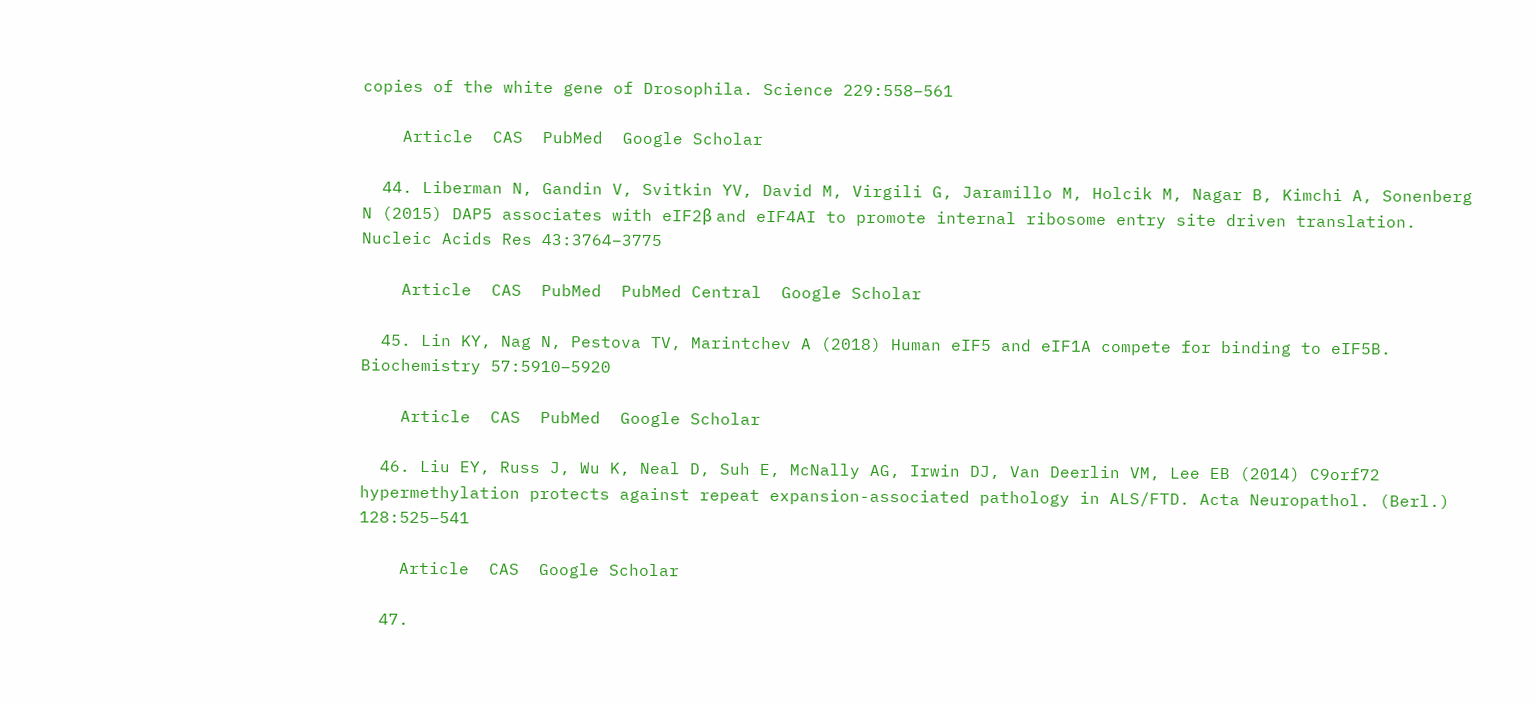copies of the white gene of Drosophila. Science 229:558–561

    Article  CAS  PubMed  Google Scholar

  44. Liberman N, Gandin V, Svitkin YV, David M, Virgili G, Jaramillo M, Holcik M, Nagar B, Kimchi A, Sonenberg N (2015) DAP5 associates with eIF2β and eIF4AI to promote internal ribosome entry site driven translation. Nucleic Acids Res 43:3764–3775

    Article  CAS  PubMed  PubMed Central  Google Scholar

  45. Lin KY, Nag N, Pestova TV, Marintchev A (2018) Human eIF5 and eIF1A compete for binding to eIF5B. Biochemistry 57:5910–5920

    Article  CAS  PubMed  Google Scholar

  46. Liu EY, Russ J, Wu K, Neal D, Suh E, McNally AG, Irwin DJ, Van Deerlin VM, Lee EB (2014) C9orf72 hypermethylation protects against repeat expansion-associated pathology in ALS/FTD. Acta Neuropathol. (Berl.) 128:525–541

    Article  CAS  Google Scholar

  47.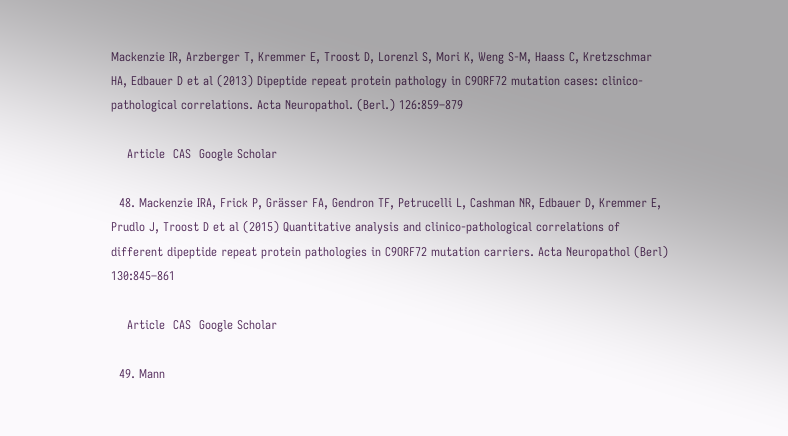Mackenzie IR, Arzberger T, Kremmer E, Troost D, Lorenzl S, Mori K, Weng S-M, Haass C, Kretzschmar HA, Edbauer D et al (2013) Dipeptide repeat protein pathology in C9ORF72 mutation cases: clinico-pathological correlations. Acta Neuropathol. (Berl.) 126:859–879

    Article  CAS  Google Scholar

  48. Mackenzie IRA, Frick P, Grässer FA, Gendron TF, Petrucelli L, Cashman NR, Edbauer D, Kremmer E, Prudlo J, Troost D et al (2015) Quantitative analysis and clinico-pathological correlations of different dipeptide repeat protein pathologies in C9ORF72 mutation carriers. Acta Neuropathol (Berl) 130:845–861

    Article  CAS  Google Scholar

  49. Mann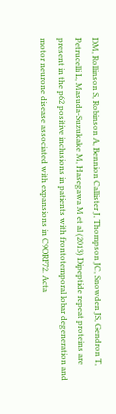DM, Rollinson S, Robinson A, Bennion Callister J, Thompson JC, Snowden JS, Gendron T, Petrucelli L, Masuda-Suzukake M, Hasegawa M et al (2013) Dipeptide repeat proteins are present in the p62 positive inclusions in patients with frontotemporal lobar degeneration and motor neurone disease associated with expansions in C9ORF72. Acta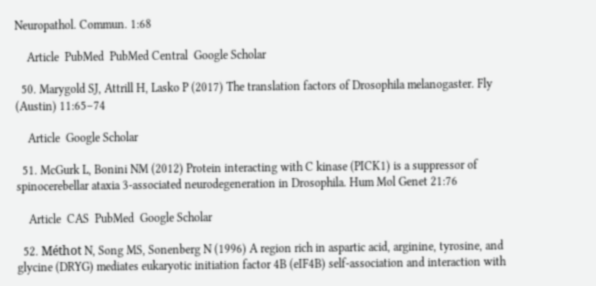Neuropathol. Commun. 1:68

    Article  PubMed  PubMed Central  Google Scholar

  50. Marygold SJ, Attrill H, Lasko P (2017) The translation factors of Drosophila melanogaster. Fly (Austin) 11:65–74

    Article  Google Scholar

  51. McGurk L, Bonini NM (2012) Protein interacting with C kinase (PICK1) is a suppressor of spinocerebellar ataxia 3-associated neurodegeneration in Drosophila. Hum Mol Genet 21:76

    Article  CAS  PubMed  Google Scholar

  52. Méthot N, Song MS, Sonenberg N (1996) A region rich in aspartic acid, arginine, tyrosine, and glycine (DRYG) mediates eukaryotic initiation factor 4B (eIF4B) self-association and interaction with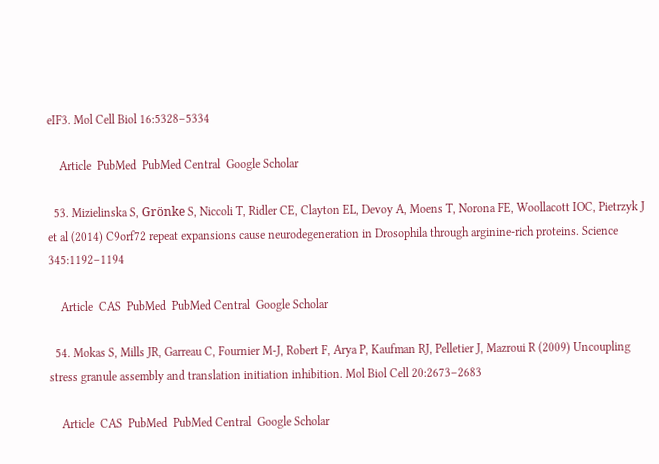eIF3. Mol Cell Biol 16:5328–5334

    Article  PubMed  PubMed Central  Google Scholar

  53. Mizielinska S, Grönke S, Niccoli T, Ridler CE, Clayton EL, Devoy A, Moens T, Norona FE, Woollacott IOC, Pietrzyk J et al (2014) C9orf72 repeat expansions cause neurodegeneration in Drosophila through arginine-rich proteins. Science 345:1192–1194

    Article  CAS  PubMed  PubMed Central  Google Scholar

  54. Mokas S, Mills JR, Garreau C, Fournier M-J, Robert F, Arya P, Kaufman RJ, Pelletier J, Mazroui R (2009) Uncoupling stress granule assembly and translation initiation inhibition. Mol Biol Cell 20:2673–2683

    Article  CAS  PubMed  PubMed Central  Google Scholar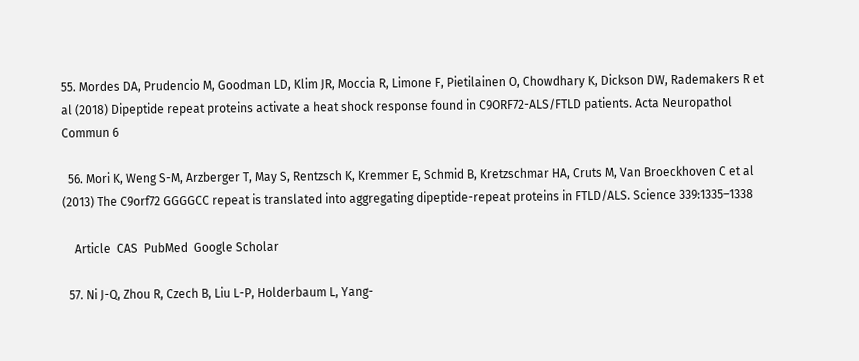55. Mordes DA, Prudencio M, Goodman LD, Klim JR, Moccia R, Limone F, Pietilainen O, Chowdhary K, Dickson DW, Rademakers R et al (2018) Dipeptide repeat proteins activate a heat shock response found in C9ORF72-ALS/FTLD patients. Acta Neuropathol Commun 6

  56. Mori K, Weng S-M, Arzberger T, May S, Rentzsch K, Kremmer E, Schmid B, Kretzschmar HA, Cruts M, Van Broeckhoven C et al (2013) The C9orf72 GGGGCC repeat is translated into aggregating dipeptide-repeat proteins in FTLD/ALS. Science 339:1335–1338

    Article  CAS  PubMed  Google Scholar

  57. Ni J-Q, Zhou R, Czech B, Liu L-P, Holderbaum L, Yang-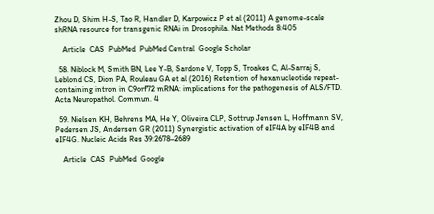Zhou D, Shim H-S, Tao R, Handler D, Karpowicz P et al (2011) A genome-scale shRNA resource for transgenic RNAi in Drosophila. Nat Methods 8:405

    Article  CAS  PubMed  PubMed Central  Google Scholar

  58. Niblock M, Smith BN, Lee Y-B, Sardone V, Topp S, Troakes C, Al-Sarraj S, Leblond CS, Dion PA, Rouleau GA et al (2016) Retention of hexanucleotide repeat-containing intron in C9orf72 mRNA: implications for the pathogenesis of ALS/FTD. Acta Neuropathol. Commun. 4

  59. Nielsen KH, Behrens MA, He Y, Oliveira CLP, Sottrup Jensen L, Hoffmann SV, Pedersen JS, Andersen GR (2011) Synergistic activation of eIF4A by eIF4B and eIF4G. Nucleic Acids Res 39:2678–2689

    Article  CAS  PubMed  Google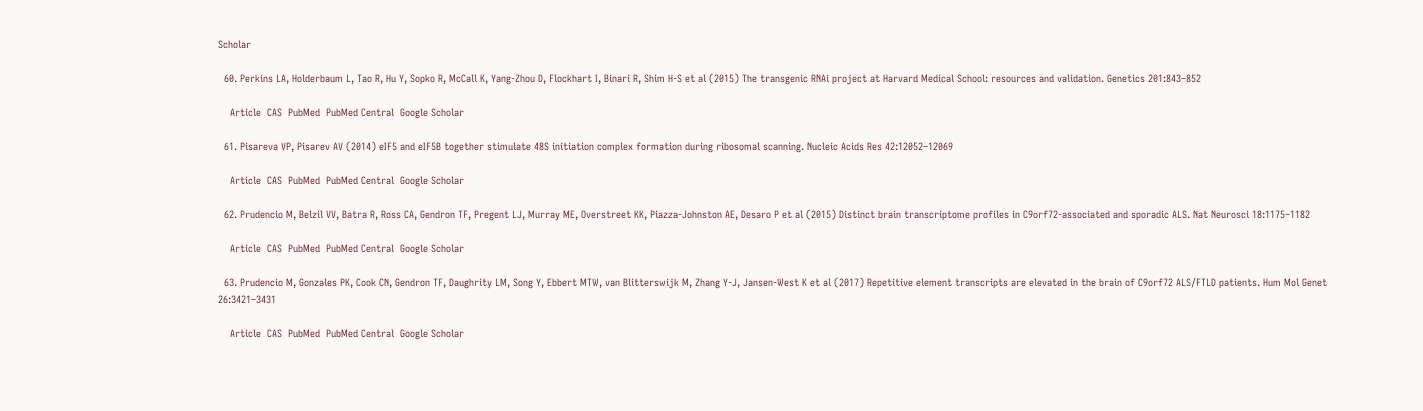Scholar

  60. Perkins LA, Holderbaum L, Tao R, Hu Y, Sopko R, McCall K, Yang-Zhou D, Flockhart I, Binari R, Shim H-S et al (2015) The transgenic RNAi project at Harvard Medical School: resources and validation. Genetics 201:843–852

    Article  CAS  PubMed  PubMed Central  Google Scholar

  61. Pisareva VP, Pisarev AV (2014) eIF5 and eIF5B together stimulate 48S initiation complex formation during ribosomal scanning. Nucleic Acids Res 42:12052–12069

    Article  CAS  PubMed  PubMed Central  Google Scholar

  62. Prudencio M, Belzil VV, Batra R, Ross CA, Gendron TF, Pregent LJ, Murray ME, Overstreet KK, Piazza-Johnston AE, Desaro P et al (2015) Distinct brain transcriptome profiles in C9orf72-associated and sporadic ALS. Nat Neurosci 18:1175–1182

    Article  CAS  PubMed  PubMed Central  Google Scholar

  63. Prudencio M, Gonzales PK, Cook CN, Gendron TF, Daughrity LM, Song Y, Ebbert MTW, van Blitterswijk M, Zhang Y-J, Jansen-West K et al (2017) Repetitive element transcripts are elevated in the brain of C9orf72 ALS/FTLD patients. Hum Mol Genet 26:3421–3431

    Article  CAS  PubMed  PubMed Central  Google Scholar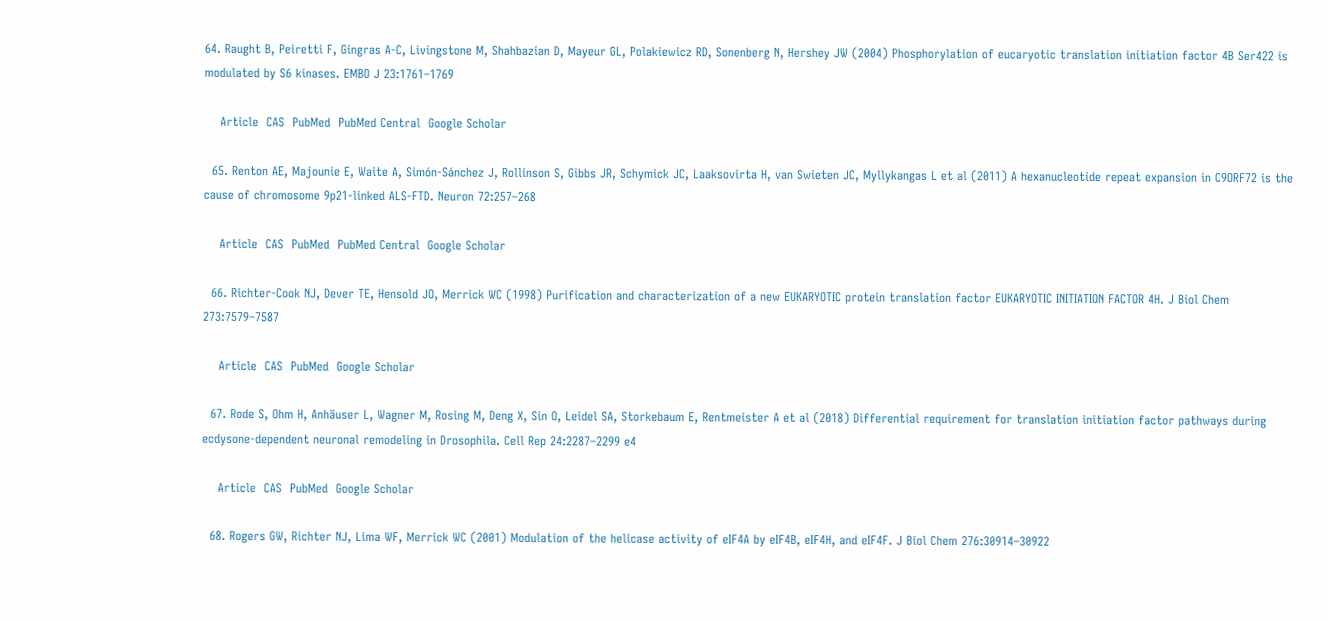64. Raught B, Peiretti F, Gingras A-C, Livingstone M, Shahbazian D, Mayeur GL, Polakiewicz RD, Sonenberg N, Hershey JW (2004) Phosphorylation of eucaryotic translation initiation factor 4B Ser422 is modulated by S6 kinases. EMBO J 23:1761–1769

    Article  CAS  PubMed  PubMed Central  Google Scholar

  65. Renton AE, Majounie E, Waite A, Simón-Sánchez J, Rollinson S, Gibbs JR, Schymick JC, Laaksovirta H, van Swieten JC, Myllykangas L et al (2011) A hexanucleotide repeat expansion in C9ORF72 is the cause of chromosome 9p21-linked ALS-FTD. Neuron 72:257–268

    Article  CAS  PubMed  PubMed Central  Google Scholar

  66. Richter-Cook NJ, Dever TE, Hensold JO, Merrick WC (1998) Purification and characterization of a new EUKARYOTIC protein translation factor EUKARYOTIC INITIATION FACTOR 4H. J Biol Chem 273:7579–7587

    Article  CAS  PubMed  Google Scholar

  67. Rode S, Ohm H, Anhäuser L, Wagner M, Rosing M, Deng X, Sin O, Leidel SA, Storkebaum E, Rentmeister A et al (2018) Differential requirement for translation initiation factor pathways during ecdysone-dependent neuronal remodeling in Drosophila. Cell Rep 24:2287–2299 e4

    Article  CAS  PubMed  Google Scholar

  68. Rogers GW, Richter NJ, Lima WF, Merrick WC (2001) Modulation of the helicase activity of eIF4A by eIF4B, eIF4H, and eIF4F. J Biol Chem 276:30914–30922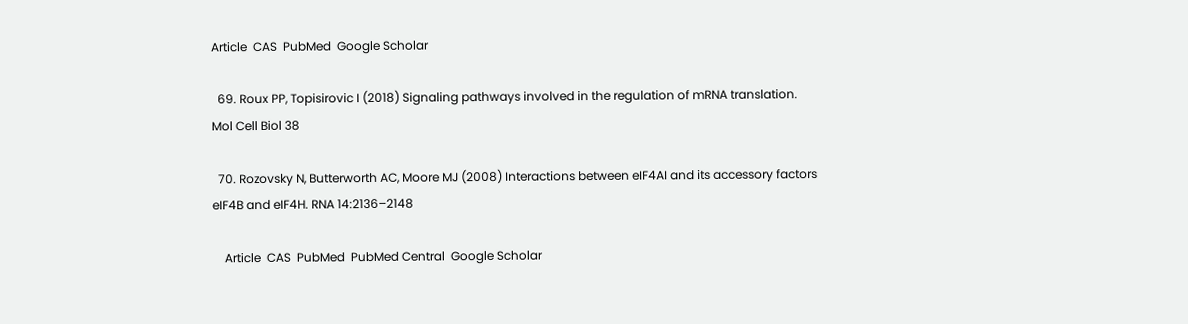Article  CAS  PubMed  Google Scholar

  69. Roux PP, Topisirovic I (2018) Signaling pathways involved in the regulation of mRNA translation. Mol Cell Biol 38

  70. Rozovsky N, Butterworth AC, Moore MJ (2008) Interactions between eIF4AI and its accessory factors eIF4B and eIF4H. RNA 14:2136–2148

    Article  CAS  PubMed  PubMed Central  Google Scholar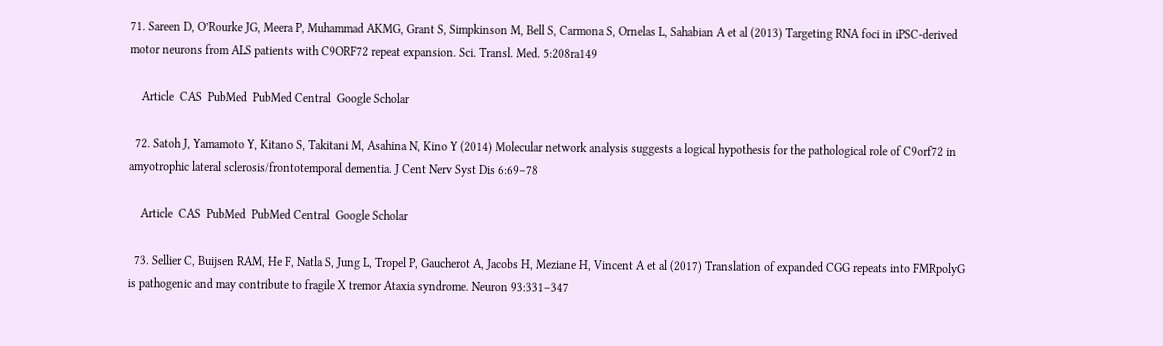71. Sareen D, O’Rourke JG, Meera P, Muhammad AKMG, Grant S, Simpkinson M, Bell S, Carmona S, Ornelas L, Sahabian A et al (2013) Targeting RNA foci in iPSC-derived motor neurons from ALS patients with C9ORF72 repeat expansion. Sci. Transl. Med. 5:208ra149

    Article  CAS  PubMed  PubMed Central  Google Scholar

  72. Satoh J, Yamamoto Y, Kitano S, Takitani M, Asahina N, Kino Y (2014) Molecular network analysis suggests a logical hypothesis for the pathological role of C9orf72 in amyotrophic lateral sclerosis/frontotemporal dementia. J Cent Nerv Syst Dis 6:69–78

    Article  CAS  PubMed  PubMed Central  Google Scholar

  73. Sellier C, Buijsen RAM, He F, Natla S, Jung L, Tropel P, Gaucherot A, Jacobs H, Meziane H, Vincent A et al (2017) Translation of expanded CGG repeats into FMRpolyG is pathogenic and may contribute to fragile X tremor Ataxia syndrome. Neuron 93:331–347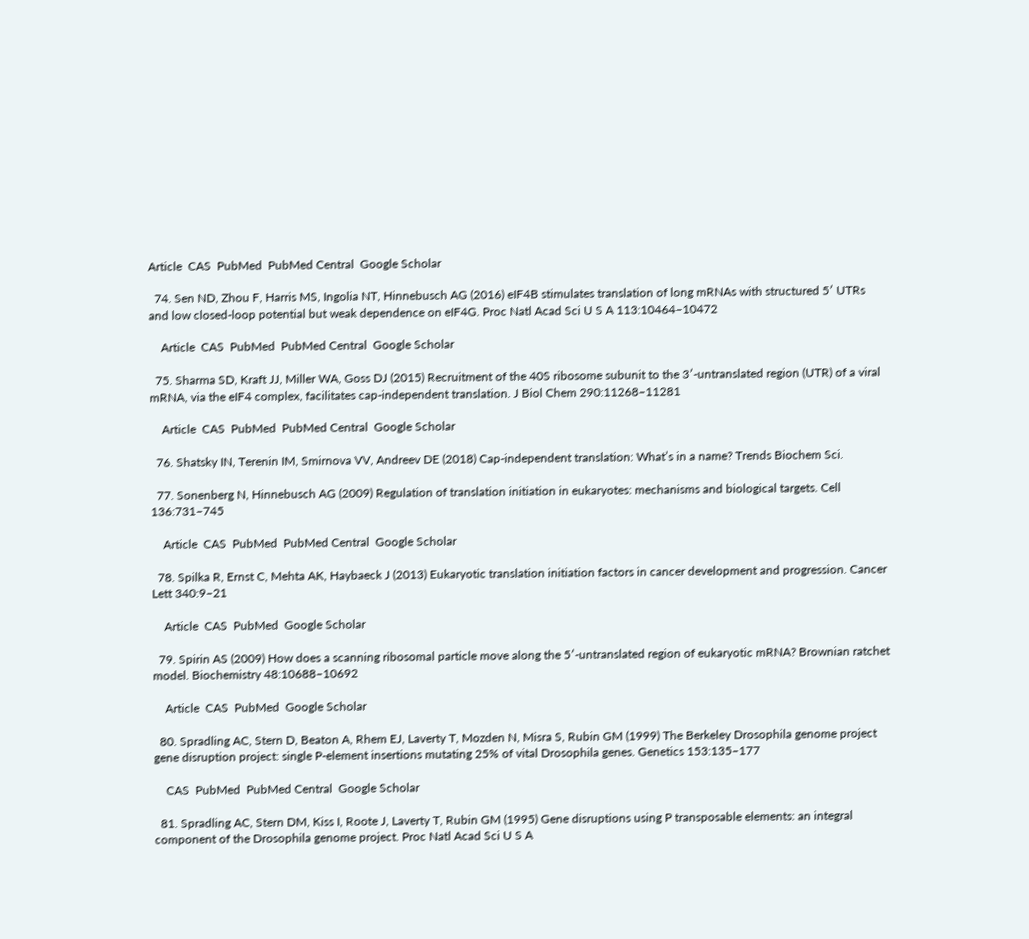Article  CAS  PubMed  PubMed Central  Google Scholar

  74. Sen ND, Zhou F, Harris MS, Ingolia NT, Hinnebusch AG (2016) eIF4B stimulates translation of long mRNAs with structured 5′ UTRs and low closed-loop potential but weak dependence on eIF4G. Proc Natl Acad Sci U S A 113:10464–10472

    Article  CAS  PubMed  PubMed Central  Google Scholar

  75. Sharma SD, Kraft JJ, Miller WA, Goss DJ (2015) Recruitment of the 40S ribosome subunit to the 3′-untranslated region (UTR) of a viral mRNA, via the eIF4 complex, facilitates cap-independent translation. J Biol Chem 290:11268–11281

    Article  CAS  PubMed  PubMed Central  Google Scholar

  76. Shatsky IN, Terenin IM, Smirnova VV, Andreev DE (2018) Cap-independent translation: What’s in a name? Trends Biochem Sci.

  77. Sonenberg N, Hinnebusch AG (2009) Regulation of translation initiation in eukaryotes: mechanisms and biological targets. Cell 136:731–745

    Article  CAS  PubMed  PubMed Central  Google Scholar

  78. Spilka R, Ernst C, Mehta AK, Haybaeck J (2013) Eukaryotic translation initiation factors in cancer development and progression. Cancer Lett 340:9–21

    Article  CAS  PubMed  Google Scholar

  79. Spirin AS (2009) How does a scanning ribosomal particle move along the 5′-untranslated region of eukaryotic mRNA? Brownian ratchet model. Biochemistry 48:10688–10692

    Article  CAS  PubMed  Google Scholar

  80. Spradling AC, Stern D, Beaton A, Rhem EJ, Laverty T, Mozden N, Misra S, Rubin GM (1999) The Berkeley Drosophila genome project gene disruption project: single P-element insertions mutating 25% of vital Drosophila genes. Genetics 153:135–177

    CAS  PubMed  PubMed Central  Google Scholar

  81. Spradling AC, Stern DM, Kiss I, Roote J, Laverty T, Rubin GM (1995) Gene disruptions using P transposable elements: an integral component of the Drosophila genome project. Proc Natl Acad Sci U S A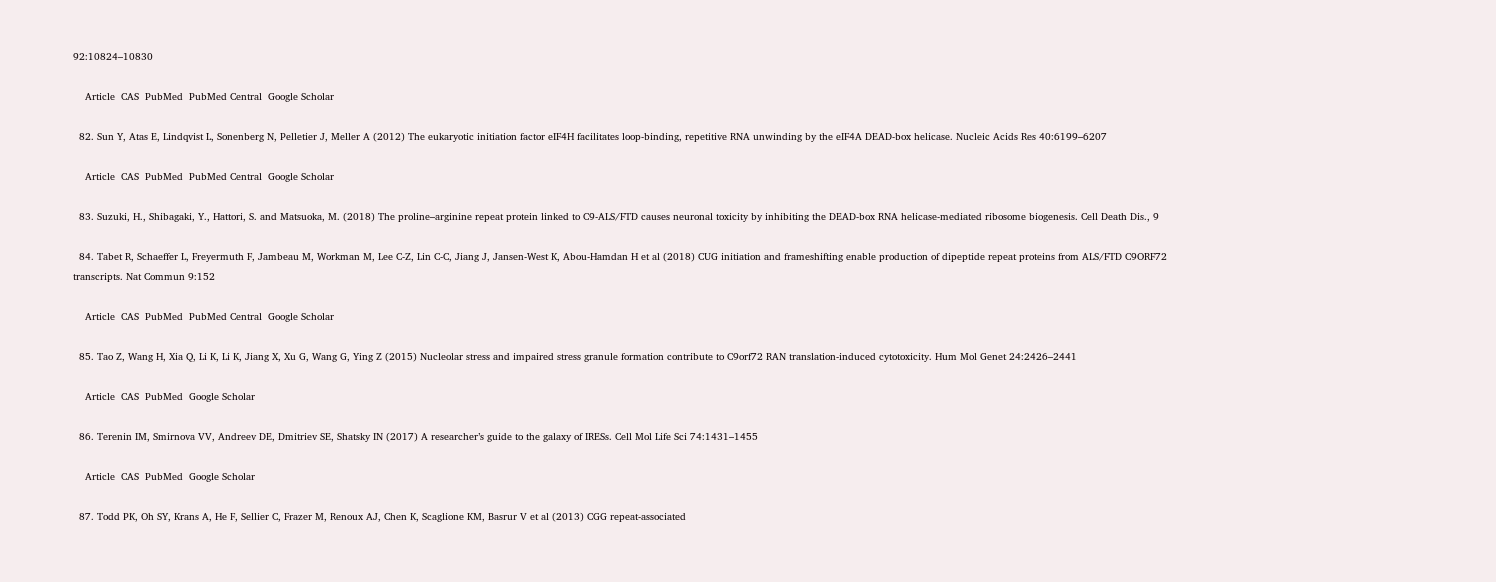92:10824–10830

    Article  CAS  PubMed  PubMed Central  Google Scholar

  82. Sun Y, Atas E, Lindqvist L, Sonenberg N, Pelletier J, Meller A (2012) The eukaryotic initiation factor eIF4H facilitates loop-binding, repetitive RNA unwinding by the eIF4A DEAD-box helicase. Nucleic Acids Res 40:6199–6207

    Article  CAS  PubMed  PubMed Central  Google Scholar

  83. Suzuki, H., Shibagaki, Y., Hattori, S. and Matsuoka, M. (2018) The proline–arginine repeat protein linked to C9-ALS/FTD causes neuronal toxicity by inhibiting the DEAD-box RNA helicase-mediated ribosome biogenesis. Cell Death Dis., 9

  84. Tabet R, Schaeffer L, Freyermuth F, Jambeau M, Workman M, Lee C-Z, Lin C-C, Jiang J, Jansen-West K, Abou-Hamdan H et al (2018) CUG initiation and frameshifting enable production of dipeptide repeat proteins from ALS/FTD C9ORF72 transcripts. Nat Commun 9:152

    Article  CAS  PubMed  PubMed Central  Google Scholar

  85. Tao Z, Wang H, Xia Q, Li K, Li K, Jiang X, Xu G, Wang G, Ying Z (2015) Nucleolar stress and impaired stress granule formation contribute to C9orf72 RAN translation-induced cytotoxicity. Hum Mol Genet 24:2426–2441

    Article  CAS  PubMed  Google Scholar

  86. Terenin IM, Smirnova VV, Andreev DE, Dmitriev SE, Shatsky IN (2017) A researcher’s guide to the galaxy of IRESs. Cell Mol Life Sci 74:1431–1455

    Article  CAS  PubMed  Google Scholar

  87. Todd PK, Oh SY, Krans A, He F, Sellier C, Frazer M, Renoux AJ, Chen K, Scaglione KM, Basrur V et al (2013) CGG repeat-associated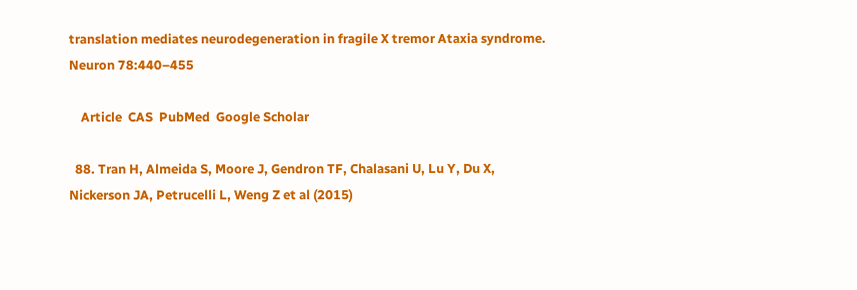translation mediates neurodegeneration in fragile X tremor Ataxia syndrome. Neuron 78:440–455

    Article  CAS  PubMed  Google Scholar

  88. Tran H, Almeida S, Moore J, Gendron TF, Chalasani U, Lu Y, Du X, Nickerson JA, Petrucelli L, Weng Z et al (2015)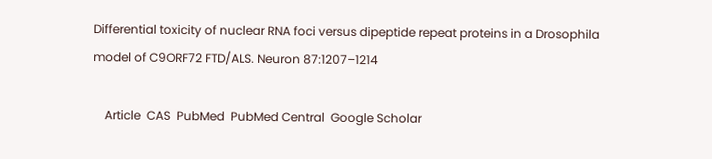Differential toxicity of nuclear RNA foci versus dipeptide repeat proteins in a Drosophila model of C9ORF72 FTD/ALS. Neuron 87:1207–1214

    Article  CAS  PubMed  PubMed Central  Google Scholar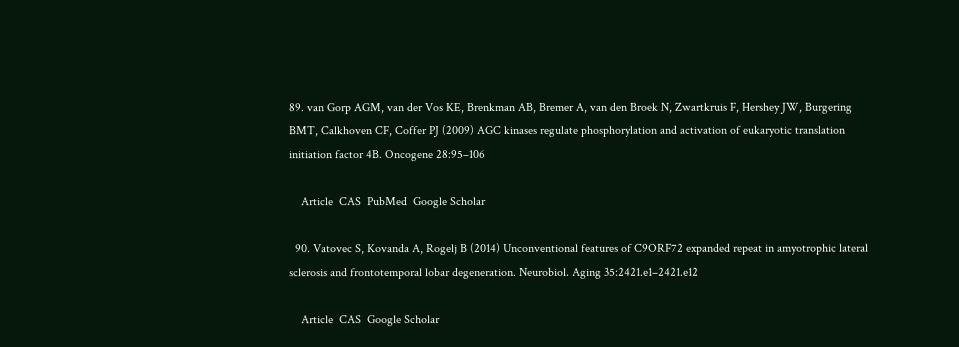89. van Gorp AGM, van der Vos KE, Brenkman AB, Bremer A, van den Broek N, Zwartkruis F, Hershey JW, Burgering BMT, Calkhoven CF, Coffer PJ (2009) AGC kinases regulate phosphorylation and activation of eukaryotic translation initiation factor 4B. Oncogene 28:95–106

    Article  CAS  PubMed  Google Scholar

  90. Vatovec S, Kovanda A, Rogelj B (2014) Unconventional features of C9ORF72 expanded repeat in amyotrophic lateral sclerosis and frontotemporal lobar degeneration. Neurobiol. Aging 35:2421.e1–2421.e12

    Article  CAS  Google Scholar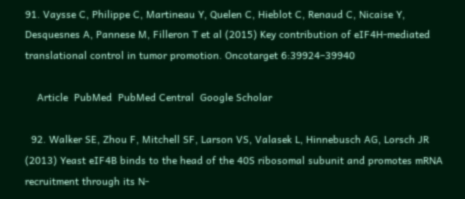91. Vaysse C, Philippe C, Martineau Y, Quelen C, Hieblot C, Renaud C, Nicaise Y, Desquesnes A, Pannese M, Filleron T et al (2015) Key contribution of eIF4H-mediated translational control in tumor promotion. Oncotarget 6:39924–39940

    Article  PubMed  PubMed Central  Google Scholar

  92. Walker SE, Zhou F, Mitchell SF, Larson VS, Valasek L, Hinnebusch AG, Lorsch JR (2013) Yeast eIF4B binds to the head of the 40S ribosomal subunit and promotes mRNA recruitment through its N-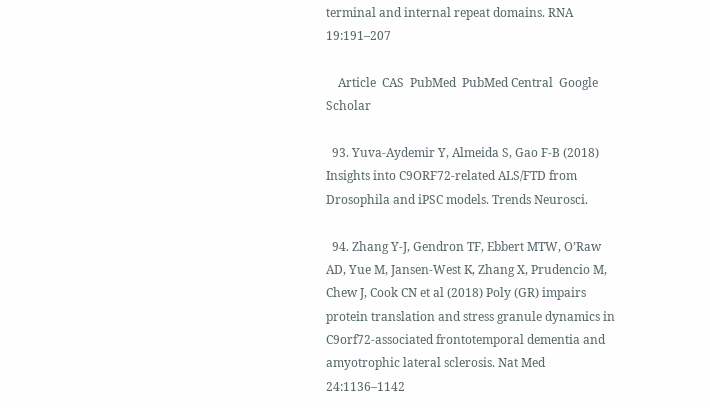terminal and internal repeat domains. RNA 19:191–207

    Article  CAS  PubMed  PubMed Central  Google Scholar

  93. Yuva-Aydemir Y, Almeida S, Gao F-B (2018) Insights into C9ORF72-related ALS/FTD from Drosophila and iPSC models. Trends Neurosci.

  94. Zhang Y-J, Gendron TF, Ebbert MTW, O’Raw AD, Yue M, Jansen-West K, Zhang X, Prudencio M, Chew J, Cook CN et al (2018) Poly (GR) impairs protein translation and stress granule dynamics in C9orf72-associated frontotemporal dementia and amyotrophic lateral sclerosis. Nat Med 24:1136–1142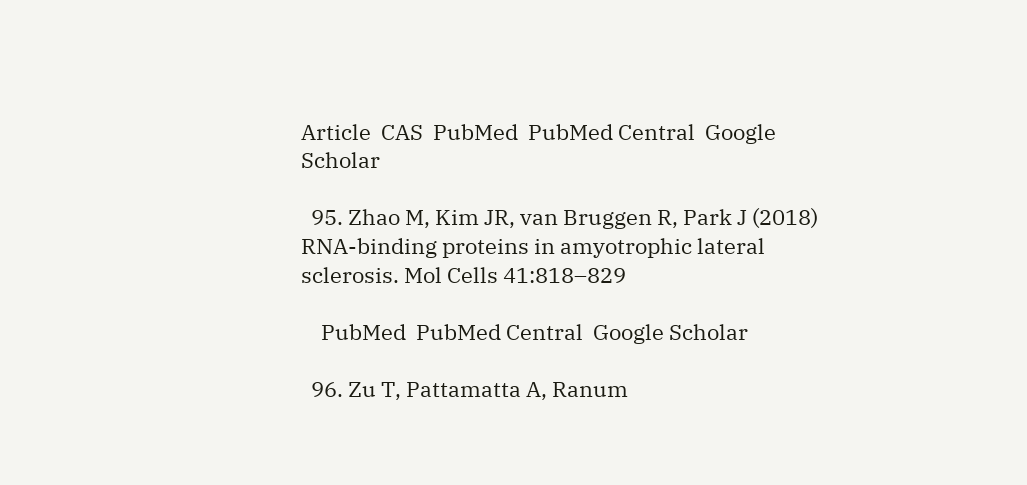Article  CAS  PubMed  PubMed Central  Google Scholar

  95. Zhao M, Kim JR, van Bruggen R, Park J (2018) RNA-binding proteins in amyotrophic lateral sclerosis. Mol Cells 41:818–829

    PubMed  PubMed Central  Google Scholar

  96. Zu T, Pattamatta A, Ranum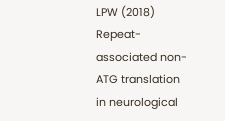LPW (2018) Repeat-associated non-ATG translation in neurological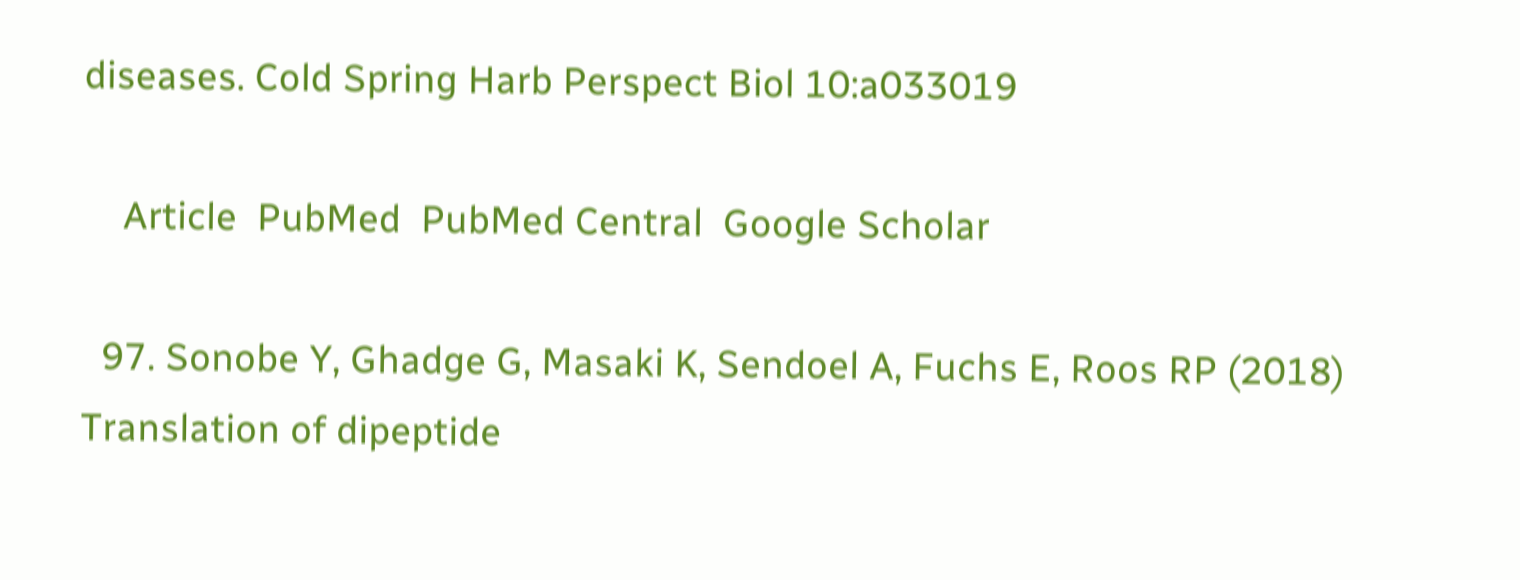diseases. Cold Spring Harb Perspect Biol 10:a033019

    Article  PubMed  PubMed Central  Google Scholar

  97. Sonobe Y, Ghadge G, Masaki K, Sendoel A, Fuchs E, Roos RP (2018) Translation of dipeptide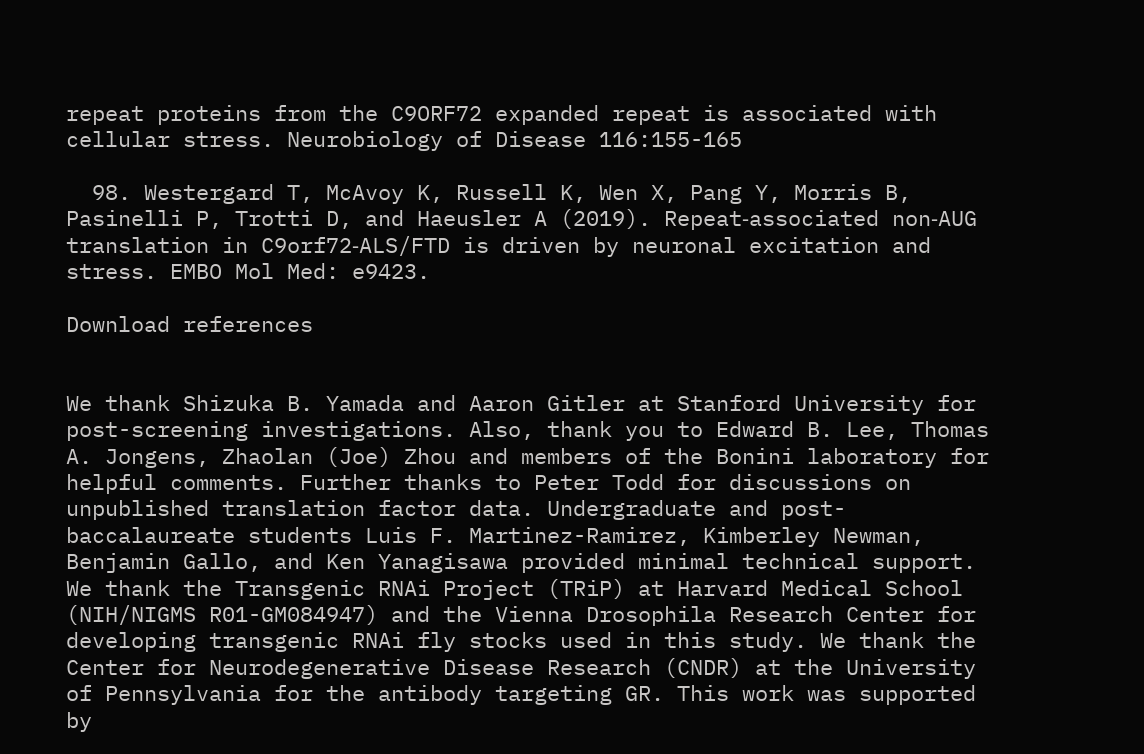repeat proteins from the C9ORF72 expanded repeat is associated with cellular stress. Neurobiology of Disease 116:155-165

  98. Westergard T, McAvoy K, Russell K, Wen X, Pang Y, Morris B, Pasinelli P, Trotti D, and Haeusler A (2019). Repeat‐associated non‐AUG translation in C9orf72‐ALS/FTD is driven by neuronal excitation and stress. EMBO Mol Med: e9423.

Download references


We thank Shizuka B. Yamada and Aaron Gitler at Stanford University for post-screening investigations. Also, thank you to Edward B. Lee, Thomas A. Jongens, Zhaolan (Joe) Zhou and members of the Bonini laboratory for helpful comments. Further thanks to Peter Todd for discussions on unpublished translation factor data. Undergraduate and post-baccalaureate students Luis F. Martinez-Ramirez, Kimberley Newman, Benjamin Gallo, and Ken Yanagisawa provided minimal technical support. We thank the Transgenic RNAi Project (TRiP) at Harvard Medical School (NIH/NIGMS R01-GM084947) and the Vienna Drosophila Research Center for developing transgenic RNAi fly stocks used in this study. We thank the Center for Neurodegenerative Disease Research (CNDR) at the University of Pennsylvania for the antibody targeting GR. This work was supported by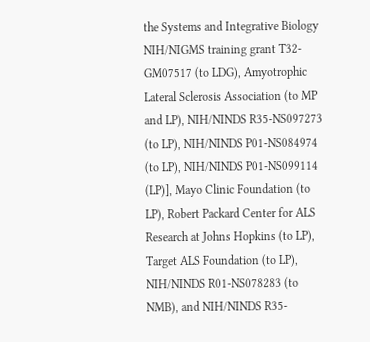the Systems and Integrative Biology NIH/NIGMS training grant T32-GM07517 (to LDG), Amyotrophic Lateral Sclerosis Association (to MP and LP), NIH/NINDS R35-NS097273 (to LP), NIH/NINDS P01-NS084974 (to LP), NIH/NINDS P01-NS099114 (LP)], Mayo Clinic Foundation (to LP), Robert Packard Center for ALS Research at Johns Hopkins (to LP), Target ALS Foundation (to LP), NIH/NINDS R01-NS078283 (to NMB), and NIH/NINDS R35-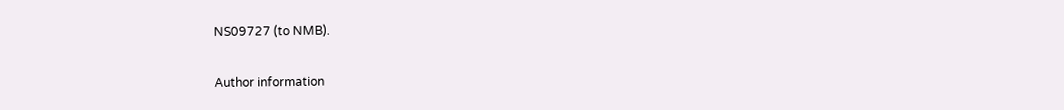NS09727 (to NMB).

Author information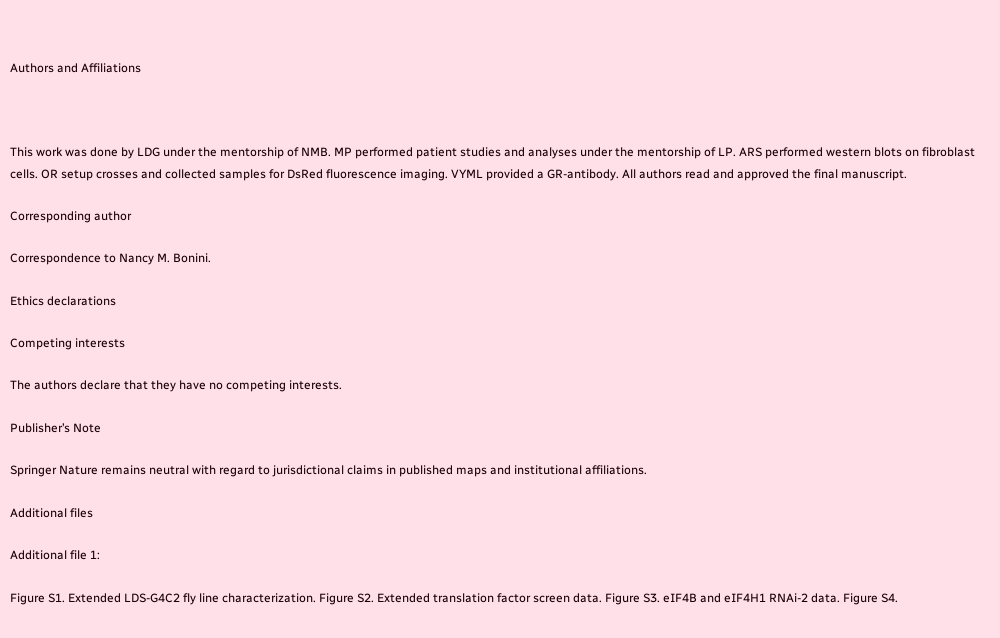Authors and Affiliations



This work was done by LDG under the mentorship of NMB. MP performed patient studies and analyses under the mentorship of LP. ARS performed western blots on fibroblast cells. OR setup crosses and collected samples for DsRed fluorescence imaging. VYML provided a GR-antibody. All authors read and approved the final manuscript.

Corresponding author

Correspondence to Nancy M. Bonini.

Ethics declarations

Competing interests

The authors declare that they have no competing interests.

Publisher’s Note

Springer Nature remains neutral with regard to jurisdictional claims in published maps and institutional affiliations.

Additional files

Additional file 1:

Figure S1. Extended LDS-G4C2 fly line characterization. Figure S2. Extended translation factor screen data. Figure S3. eIF4B and eIF4H1 RNAi-2 data. Figure S4.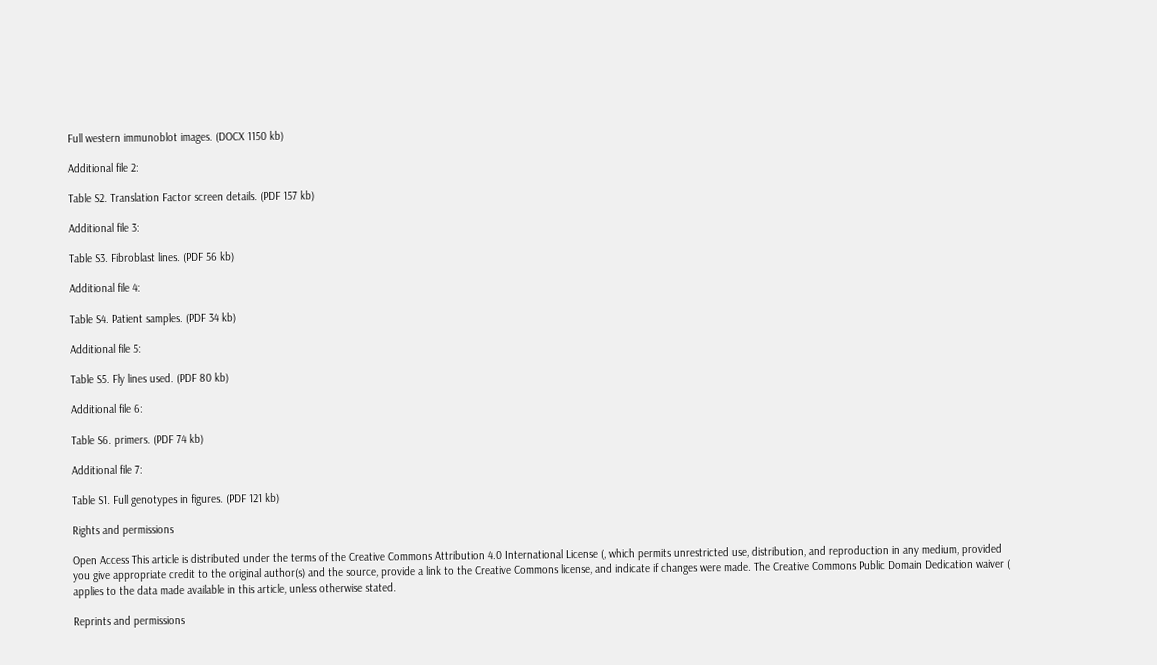Full western immunoblot images. (DOCX 1150 kb)

Additional file 2:

Table S2. Translation Factor screen details. (PDF 157 kb)

Additional file 3:

Table S3. Fibroblast lines. (PDF 56 kb)

Additional file 4:

Table S4. Patient samples. (PDF 34 kb)

Additional file 5:

Table S5. Fly lines used. (PDF 80 kb)

Additional file 6:

Table S6. primers. (PDF 74 kb)

Additional file 7:

Table S1. Full genotypes in figures. (PDF 121 kb)

Rights and permissions

Open Access This article is distributed under the terms of the Creative Commons Attribution 4.0 International License (, which permits unrestricted use, distribution, and reproduction in any medium, provided you give appropriate credit to the original author(s) and the source, provide a link to the Creative Commons license, and indicate if changes were made. The Creative Commons Public Domain Dedication waiver ( applies to the data made available in this article, unless otherwise stated.

Reprints and permissions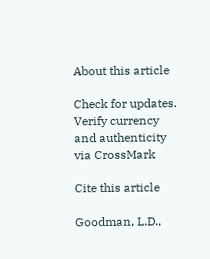About this article

Check for updates. Verify currency and authenticity via CrossMark

Cite this article

Goodman, L.D.,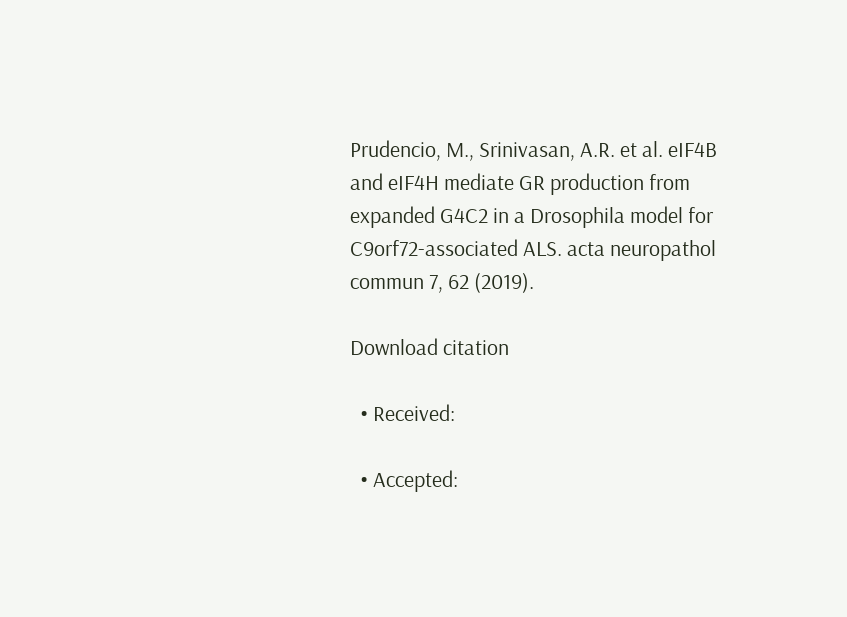Prudencio, M., Srinivasan, A.R. et al. eIF4B and eIF4H mediate GR production from expanded G4C2 in a Drosophila model for C9orf72-associated ALS. acta neuropathol commun 7, 62 (2019).

Download citation

  • Received:

  • Accepted: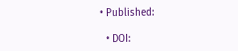• Published:

  • DOI: